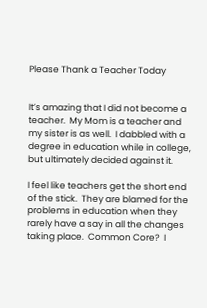Please Thank a Teacher Today


It’s amazing that I did not become a teacher.  My Mom is a teacher and my sister is as well.  I dabbled with a degree in education while in college, but ultimately decided against it.

I feel like teachers get the short end of the stick.  They are blamed for the problems in education when they rarely have a say in all the changes taking place.  Common Core?  I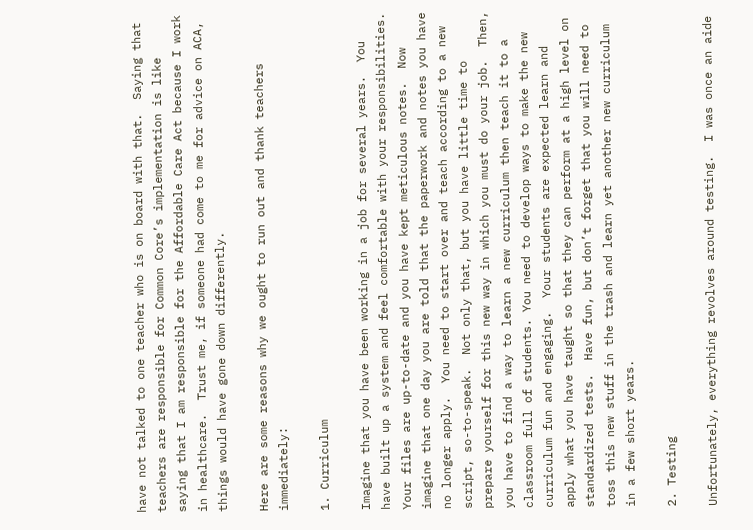have not talked to one teacher who is on board with that.  Saying that teachers are responsible for Common Core’s implementation is like saying that I am responsible for the Affordable Care Act because I work in healthcare.  Trust me, if someone had come to me for advice on ACA, things would have gone down differently.

Here are some reasons why we ought to run out and thank teachers immediately:

1. Curriculum

Imagine that you have been working in a job for several years.  You have built up a system and feel comfortable with your responsibilities.  Your files are up-to-date and you have kept meticulous notes.  Now imagine that one day you are told that the paperwork and notes you have no longer apply.  You need to start over and teach according to a new script, so-to-speak.  Not only that, but you have little time to prepare yourself for this new way in which you must do your job.  Then, you have to find a way to learn a new curriculum then teach it to a classroom full of students. You need to develop ways to make the new curriculum fun and engaging.  Your students are expected learn and apply what you have taught so that they can perform at a high level on standardized tests.  Have fun, but don’t forget that you will need to toss this new stuff in the trash and learn yet another new curriculum in a few short years.

2. Testing

Unfortunately, everything revolves around testing.  I was once an aide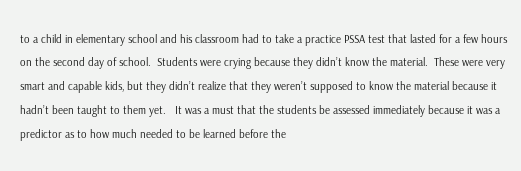to a child in elementary school and his classroom had to take a practice PSSA test that lasted for a few hours on the second day of school.  Students were crying because they didn’t know the material.  These were very smart and capable kids, but they didn’t realize that they weren’t supposed to know the material because it hadn’t been taught to them yet.   It was a must that the students be assessed immediately because it was a predictor as to how much needed to be learned before the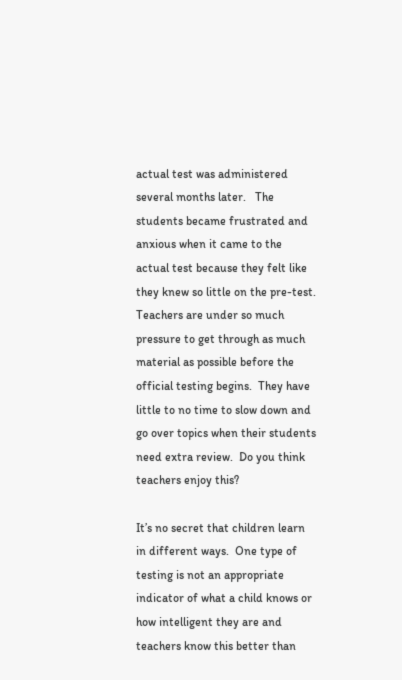actual test was administered several months later.   The students became frustrated and anxious when it came to the actual test because they felt like they knew so little on the pre-test.  Teachers are under so much pressure to get through as much material as possible before the official testing begins.  They have little to no time to slow down and go over topics when their students need extra review.  Do you think teachers enjoy this?

It’s no secret that children learn in different ways.  One type of testing is not an appropriate indicator of what a child knows or how intelligent they are and teachers know this better than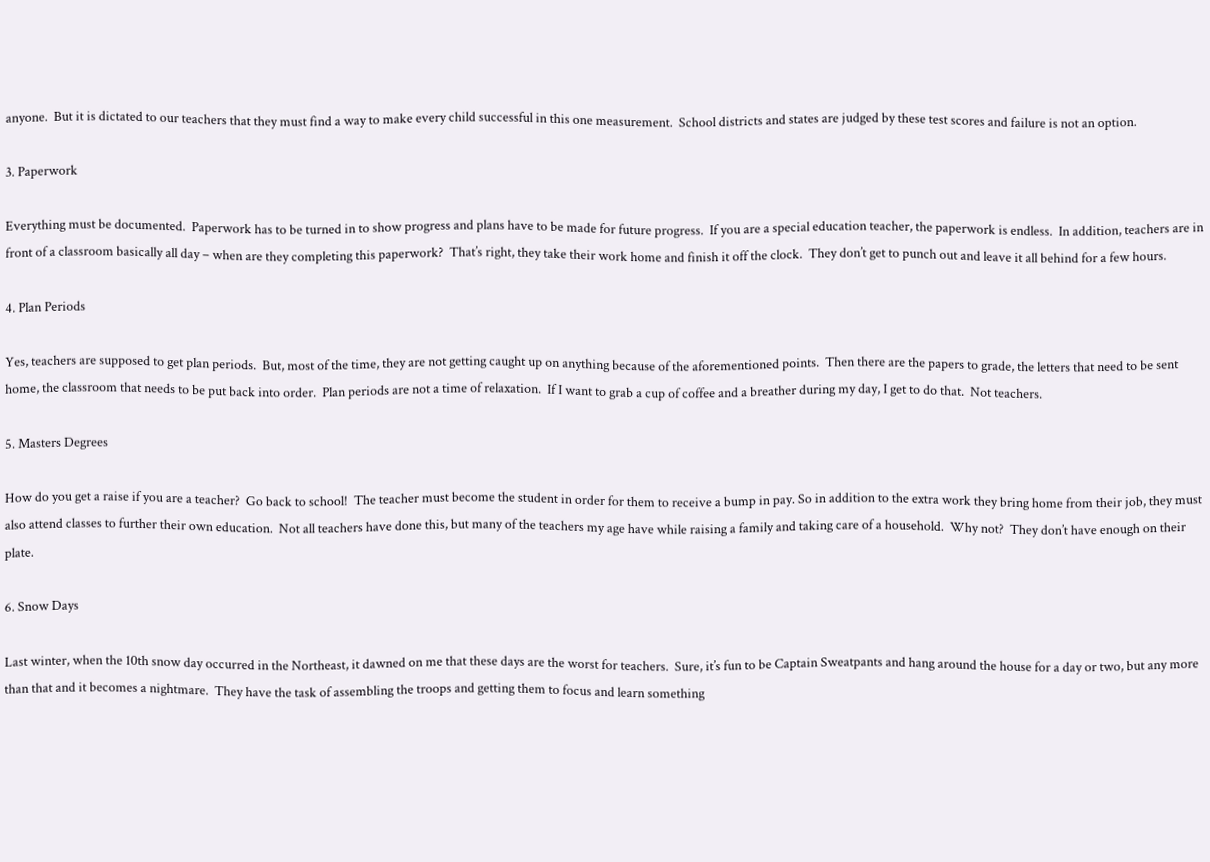anyone.  But it is dictated to our teachers that they must find a way to make every child successful in this one measurement.  School districts and states are judged by these test scores and failure is not an option.

3. Paperwork

Everything must be documented.  Paperwork has to be turned in to show progress and plans have to be made for future progress.  If you are a special education teacher, the paperwork is endless.  In addition, teachers are in front of a classroom basically all day – when are they completing this paperwork?  That’s right, they take their work home and finish it off the clock.  They don’t get to punch out and leave it all behind for a few hours.

4. Plan Periods

Yes, teachers are supposed to get plan periods.  But, most of the time, they are not getting caught up on anything because of the aforementioned points.  Then there are the papers to grade, the letters that need to be sent home, the classroom that needs to be put back into order.  Plan periods are not a time of relaxation.  If I want to grab a cup of coffee and a breather during my day, I get to do that.  Not teachers.

5. Masters Degrees

How do you get a raise if you are a teacher?  Go back to school!  The teacher must become the student in order for them to receive a bump in pay. So in addition to the extra work they bring home from their job, they must also attend classes to further their own education.  Not all teachers have done this, but many of the teachers my age have while raising a family and taking care of a household.  Why not?  They don’t have enough on their plate.

6. Snow Days

Last winter, when the 10th snow day occurred in the Northeast, it dawned on me that these days are the worst for teachers.  Sure, it’s fun to be Captain Sweatpants and hang around the house for a day or two, but any more than that and it becomes a nightmare.  They have the task of assembling the troops and getting them to focus and learn something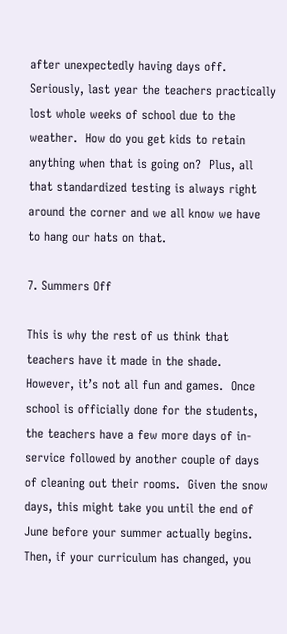after unexpectedly having days off.  Seriously, last year the teachers practically lost whole weeks of school due to the weather.  How do you get kids to retain anything when that is going on?  Plus, all that standardized testing is always right around the corner and we all know we have to hang our hats on that.

7. Summers Off

This is why the rest of us think that teachers have it made in the shade.  However, it’s not all fun and games.  Once school is officially done for the students, the teachers have a few more days of in-service followed by another couple of days of cleaning out their rooms.  Given the snow days, this might take you until the end of June before your summer actually begins.  Then, if your curriculum has changed, you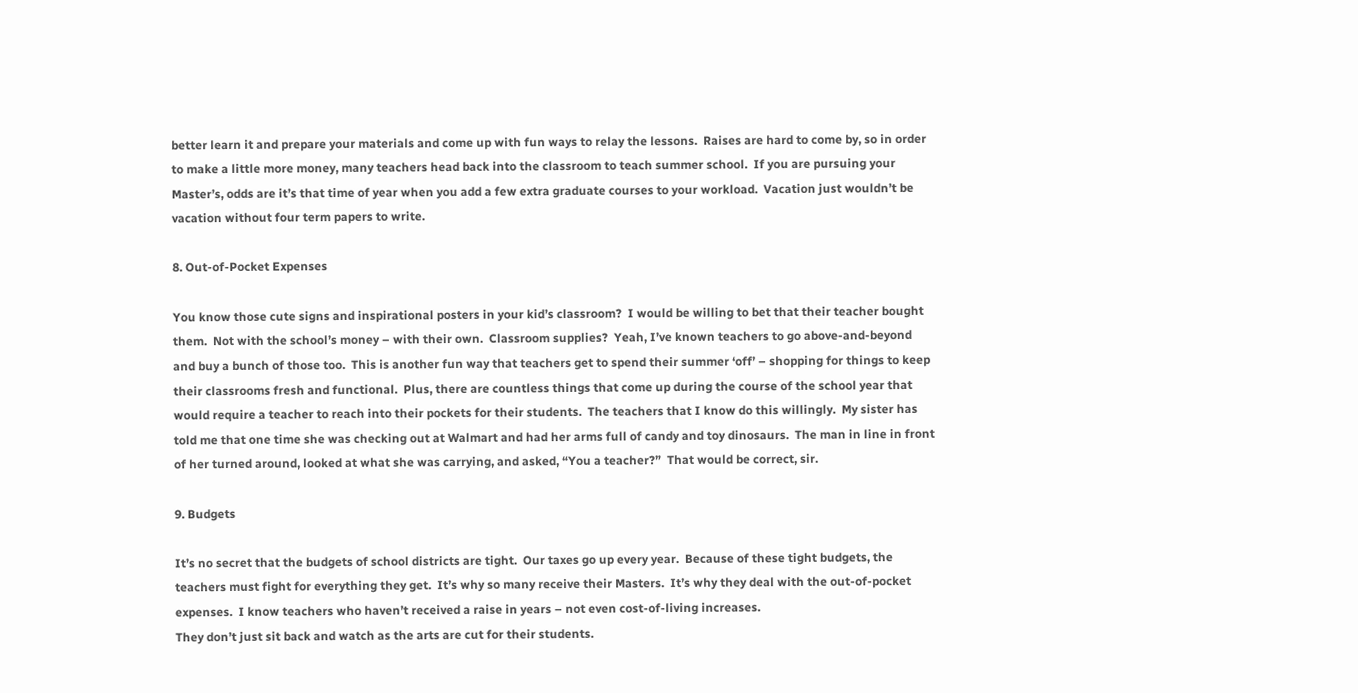better learn it and prepare your materials and come up with fun ways to relay the lessons.  Raises are hard to come by, so in order to make a little more money, many teachers head back into the classroom to teach summer school.  If you are pursuing your Master’s, odds are it’s that time of year when you add a few extra graduate courses to your workload.  Vacation just wouldn’t be vacation without four term papers to write.

8. Out-of-Pocket Expenses

You know those cute signs and inspirational posters in your kid’s classroom?  I would be willing to bet that their teacher bought them.  Not with the school’s money – with their own.  Classroom supplies?  Yeah, I’ve known teachers to go above-and-beyond and buy a bunch of those too.  This is another fun way that teachers get to spend their summer ‘off’ – shopping for things to keep their classrooms fresh and functional.  Plus, there are countless things that come up during the course of the school year that would require a teacher to reach into their pockets for their students.  The teachers that I know do this willingly.  My sister has told me that one time she was checking out at Walmart and had her arms full of candy and toy dinosaurs.  The man in line in front of her turned around, looked at what she was carrying, and asked, “You a teacher?”  That would be correct, sir.

9. Budgets

It’s no secret that the budgets of school districts are tight.  Our taxes go up every year.  Because of these tight budgets, the teachers must fight for everything they get.  It’s why so many receive their Masters.  It’s why they deal with the out-of-pocket expenses.  I know teachers who haven’t received a raise in years – not even cost-of-living increases.
They don’t just sit back and watch as the arts are cut for their students.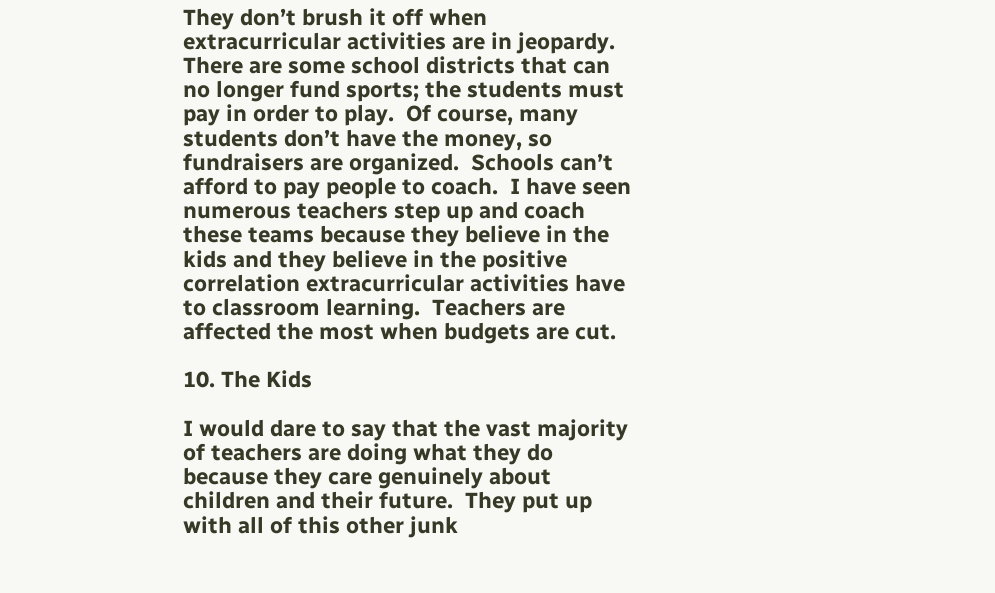They don’t brush it off when extracurricular activities are in jeopardy.  There are some school districts that can no longer fund sports; the students must pay in order to play.  Of course, many students don’t have the money, so fundraisers are organized.  Schools can’t afford to pay people to coach.  I have seen numerous teachers step up and coach these teams because they believe in the kids and they believe in the positive correlation extracurricular activities have to classroom learning.  Teachers are affected the most when budgets are cut.

10. The Kids

I would dare to say that the vast majority of teachers are doing what they do because they care genuinely about children and their future.  They put up with all of this other junk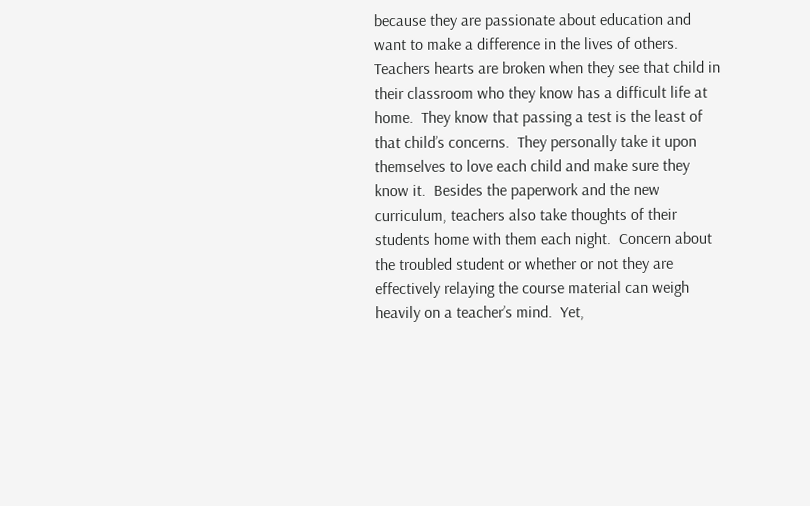because they are passionate about education and want to make a difference in the lives of others.  Teachers hearts are broken when they see that child in their classroom who they know has a difficult life at home.  They know that passing a test is the least of that child’s concerns.  They personally take it upon themselves to love each child and make sure they know it.  Besides the paperwork and the new curriculum, teachers also take thoughts of their students home with them each night.  Concern about the troubled student or whether or not they are effectively relaying the course material can weigh heavily on a teacher’s mind.  Yet,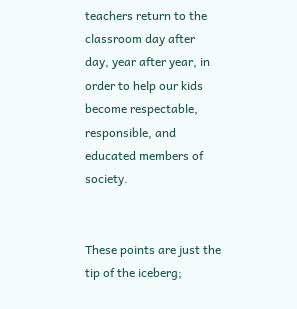teachers return to the classroom day after day, year after year, in order to help our kids become respectable, responsible, and educated members of society.


These points are just the tip of the iceberg;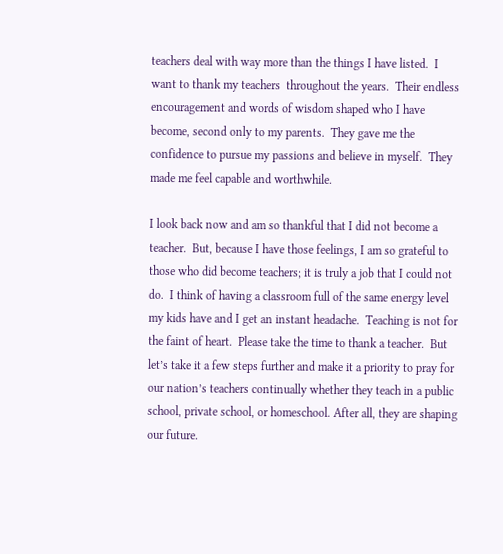teachers deal with way more than the things I have listed.  I want to thank my teachers  throughout the years.  Their endless encouragement and words of wisdom shaped who I have become, second only to my parents.  They gave me the confidence to pursue my passions and believe in myself.  They made me feel capable and worthwhile.

I look back now and am so thankful that I did not become a teacher.  But, because I have those feelings, I am so grateful to those who did become teachers; it is truly a job that I could not do.  I think of having a classroom full of the same energy level my kids have and I get an instant headache.  Teaching is not for the faint of heart.  Please take the time to thank a teacher.  But let’s take it a few steps further and make it a priority to pray for our nation’s teachers continually whether they teach in a public school, private school, or homeschool. After all, they are shaping our future.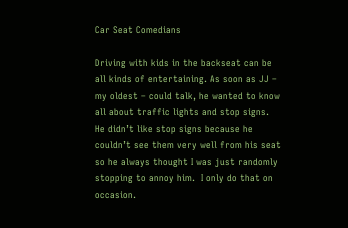Car Seat Comedians

Driving with kids in the backseat can be all kinds of entertaining. As soon as JJ – my oldest – could talk, he wanted to know all about traffic lights and stop signs.  He didn’t like stop signs because he couldn’t see them very well from his seat so he always thought I was just randomly stopping to annoy him.  I only do that on occasion.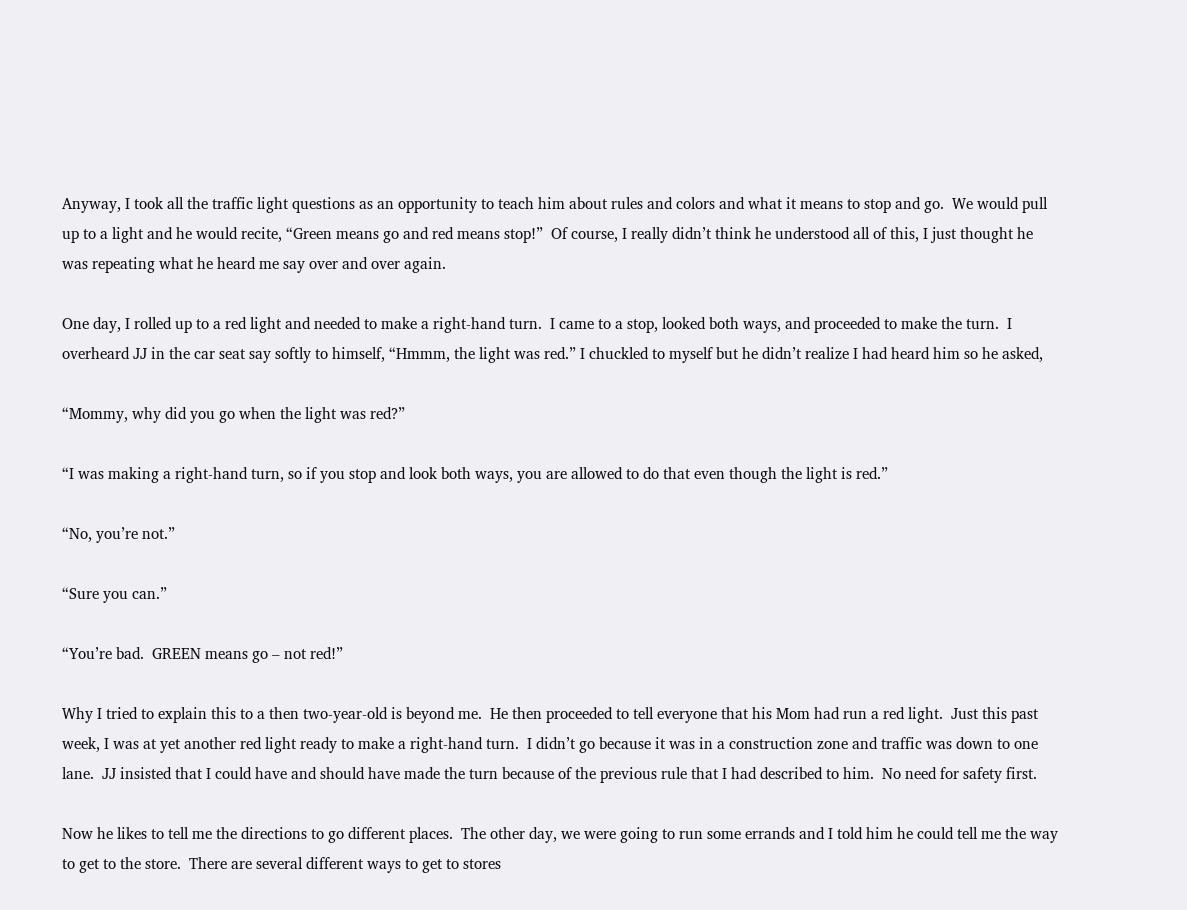Anyway, I took all the traffic light questions as an opportunity to teach him about rules and colors and what it means to stop and go.  We would pull up to a light and he would recite, “Green means go and red means stop!”  Of course, I really didn’t think he understood all of this, I just thought he was repeating what he heard me say over and over again.

One day, I rolled up to a red light and needed to make a right-hand turn.  I came to a stop, looked both ways, and proceeded to make the turn.  I overheard JJ in the car seat say softly to himself, “Hmmm, the light was red.” I chuckled to myself but he didn’t realize I had heard him so he asked,

“Mommy, why did you go when the light was red?”

“I was making a right-hand turn, so if you stop and look both ways, you are allowed to do that even though the light is red.”

“No, you’re not.”

“Sure you can.”

“You’re bad.  GREEN means go – not red!”

Why I tried to explain this to a then two-year-old is beyond me.  He then proceeded to tell everyone that his Mom had run a red light.  Just this past week, I was at yet another red light ready to make a right-hand turn.  I didn’t go because it was in a construction zone and traffic was down to one lane.  JJ insisted that I could have and should have made the turn because of the previous rule that I had described to him.  No need for safety first.

Now he likes to tell me the directions to go different places.  The other day, we were going to run some errands and I told him he could tell me the way to get to the store.  There are several different ways to get to stores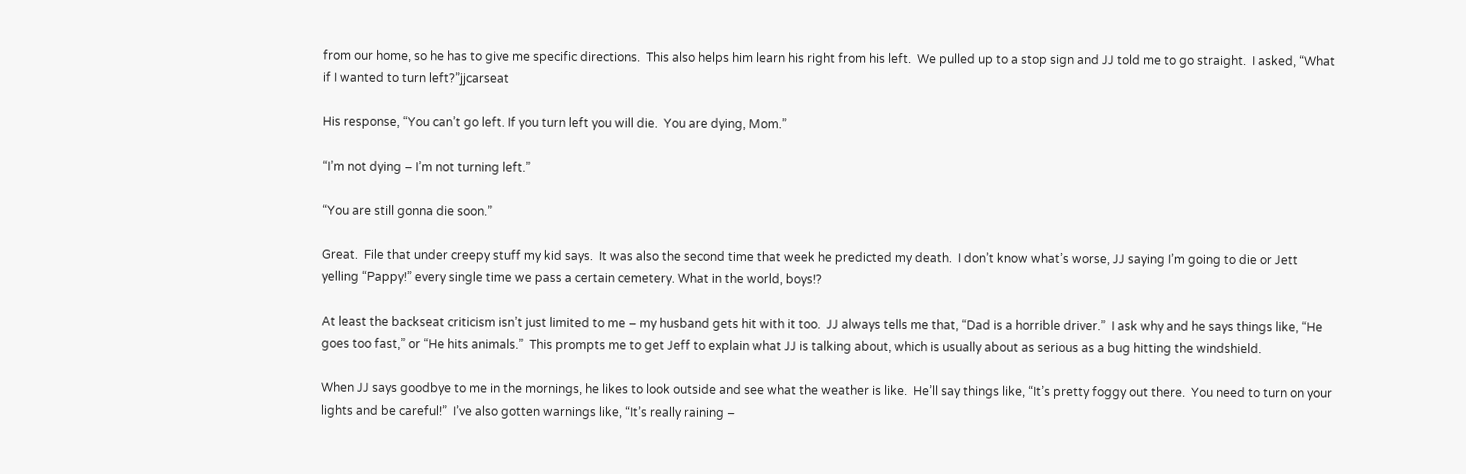from our home, so he has to give me specific directions.  This also helps him learn his right from his left.  We pulled up to a stop sign and JJ told me to go straight.  I asked, “What if I wanted to turn left?”jjcarseat

His response, “You can’t go left. If you turn left you will die.  You are dying, Mom.”

“I’m not dying – I’m not turning left.”

“You are still gonna die soon.”

Great.  File that under creepy stuff my kid says.  It was also the second time that week he predicted my death.  I don’t know what’s worse, JJ saying I’m going to die or Jett yelling “Pappy!” every single time we pass a certain cemetery. What in the world, boys!?

At least the backseat criticism isn’t just limited to me – my husband gets hit with it too.  JJ always tells me that, “Dad is a horrible driver.”  I ask why and he says things like, “He goes too fast,” or “He hits animals.”  This prompts me to get Jeff to explain what JJ is talking about, which is usually about as serious as a bug hitting the windshield.

When JJ says goodbye to me in the mornings, he likes to look outside and see what the weather is like.  He’ll say things like, “It’s pretty foggy out there.  You need to turn on your lights and be careful!”  I’ve also gotten warnings like, “It’s really raining –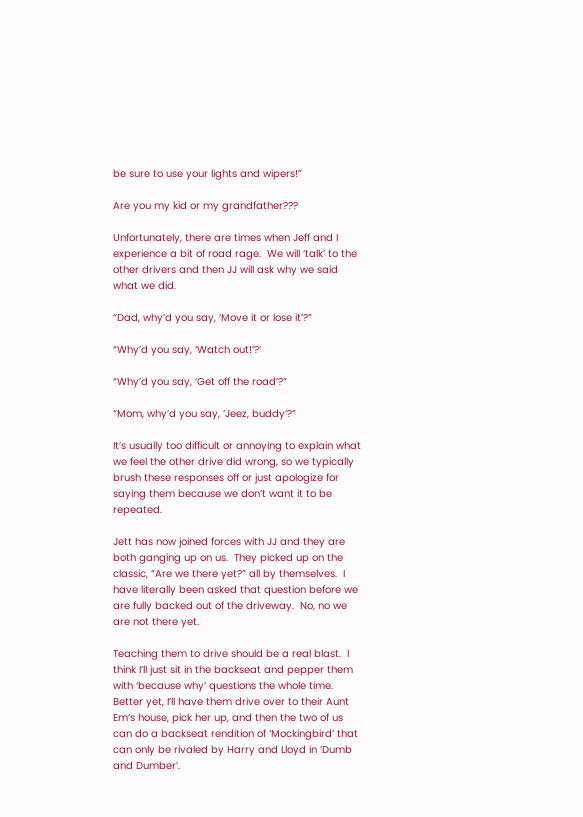be sure to use your lights and wipers!”

Are you my kid or my grandfather???

Unfortunately, there are times when Jeff and I experience a bit of road rage.  We will ‘talk’ to the other drivers and then JJ will ask why we said what we did.

“Dad, why’d you say, ‘Move it or lose it’?”

“Why’d you say, ‘Watch out!’?’

“Why’d you say, ‘Get off the road’?”

“Mom, why’d you say, ‘Jeez, buddy’?”

It’s usually too difficult or annoying to explain what we feel the other drive did wrong, so we typically brush these responses off or just apologize for saying them because we don’t want it to be repeated.

Jett has now joined forces with JJ and they are both ganging up on us.  They picked up on the classic, “Are we there yet?” all by themselves.  I have literally been asked that question before we are fully backed out of the driveway.  No, no we are not there yet.

Teaching them to drive should be a real blast.  I think I’ll just sit in the backseat and pepper them with ‘because why’ questions the whole time.  Better yet, I’ll have them drive over to their Aunt Em’s house, pick her up, and then the two of us can do a backseat rendition of ‘Mockingbird’ that can only be rivaled by Harry and Lloyd in ‘Dumb and Dumber’.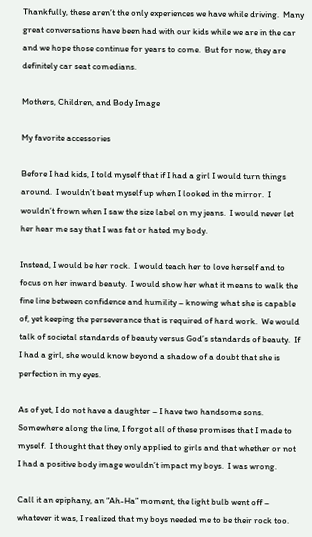Thankfully, these aren’t the only experiences we have while driving.  Many great conversations have been had with our kids while we are in the car and we hope those continue for years to come.  But for now, they are definitely car seat comedians.

Mothers, Children, and Body Image

My favorite accessories

Before I had kids, I told myself that if I had a girl I would turn things around.  I wouldn’t beat myself up when I looked in the mirror.  I wouldn’t frown when I saw the size label on my jeans.  I would never let her hear me say that I was fat or hated my body.

Instead, I would be her rock.  I would teach her to love herself and to focus on her inward beauty.  I would show her what it means to walk the fine line between confidence and humility – knowing what she is capable of, yet keeping the perseverance that is required of hard work.  We would talk of societal standards of beauty versus God’s standards of beauty.  If I had a girl, she would know beyond a shadow of a doubt that she is perfection in my eyes.

As of yet, I do not have a daughter – I have two handsome sons.  Somewhere along the line, I forgot all of these promises that I made to myself.  I thought that they only applied to girls and that whether or not I had a positive body image wouldn’t impact my boys.  I was wrong.

Call it an epiphany, an “Ah-Ha” moment, the light bulb went off – whatever it was, I realized that my boys needed me to be their rock too.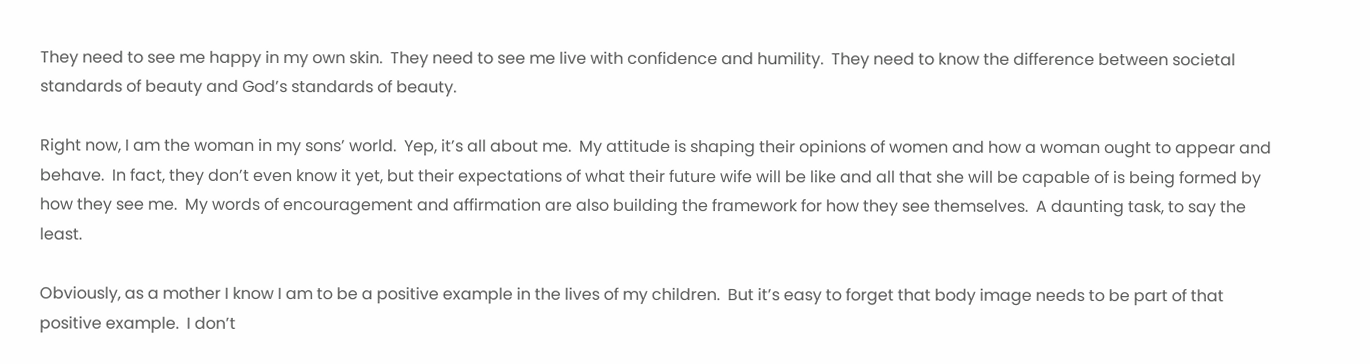They need to see me happy in my own skin.  They need to see me live with confidence and humility.  They need to know the difference between societal standards of beauty and God’s standards of beauty.

Right now, I am the woman in my sons’ world.  Yep, it’s all about me.  My attitude is shaping their opinions of women and how a woman ought to appear and behave.  In fact, they don’t even know it yet, but their expectations of what their future wife will be like and all that she will be capable of is being formed by how they see me.  My words of encouragement and affirmation are also building the framework for how they see themselves.  A daunting task, to say the least.

Obviously, as a mother I know I am to be a positive example in the lives of my children.  But it’s easy to forget that body image needs to be part of that positive example.  I don’t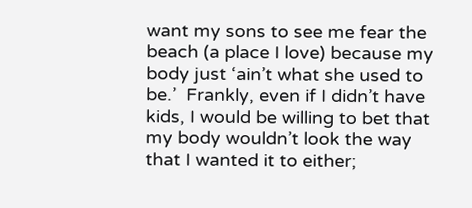want my sons to see me fear the beach (a place I love) because my body just ‘ain’t what she used to be.’  Frankly, even if I didn’t have kids, I would be willing to bet that my body wouldn’t look the way that I wanted it to either;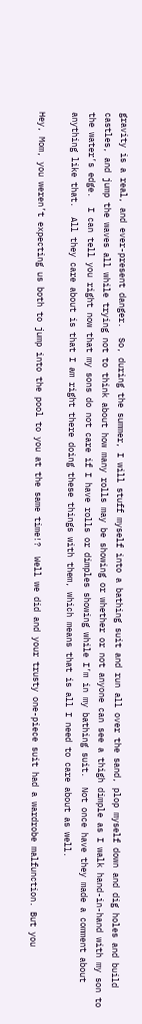gravity is a real, and ever-present danger.  So, during the summer, I will stuff myself into a bathing suit and run all over the sand, plop myself down and dig holes and build castles, and jump the waves all while trying not to think about how many rolls may be showing or whether or not anyone can see a thigh dimple as I walk hand-in-hand with my son to the water’s edge.  I can tell you right now that my sons do not care if I have rolls or dimples showing while I’m in my bathing suit.  Not once have they made a comment about anything like that.  All they care about is that I am right there doing these things with them, which means that is all I need to care about as well.

Hey, Mom, you weren’t expecting us both to jump into the pool to you at the same time!?  Well we did and your trusty one-piece suit had a wardrobe malfunction. But you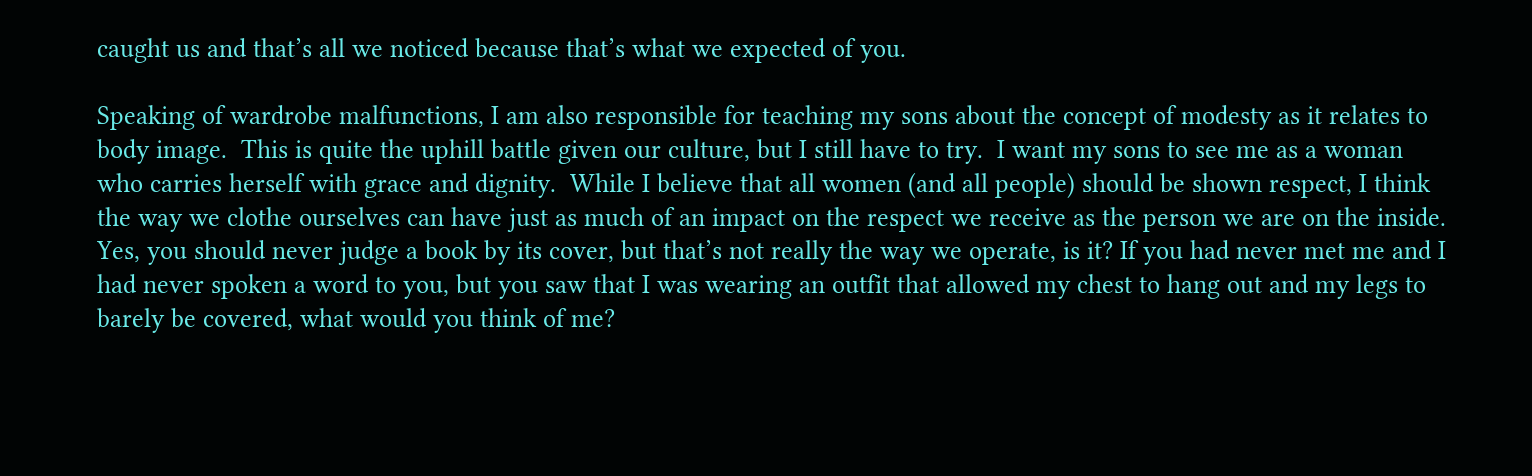caught us and that’s all we noticed because that’s what we expected of you.

Speaking of wardrobe malfunctions, I am also responsible for teaching my sons about the concept of modesty as it relates to body image.  This is quite the uphill battle given our culture, but I still have to try.  I want my sons to see me as a woman who carries herself with grace and dignity.  While I believe that all women (and all people) should be shown respect, I think the way we clothe ourselves can have just as much of an impact on the respect we receive as the person we are on the inside.  Yes, you should never judge a book by its cover, but that’s not really the way we operate, is it? If you had never met me and I had never spoken a word to you, but you saw that I was wearing an outfit that allowed my chest to hang out and my legs to barely be covered, what would you think of me?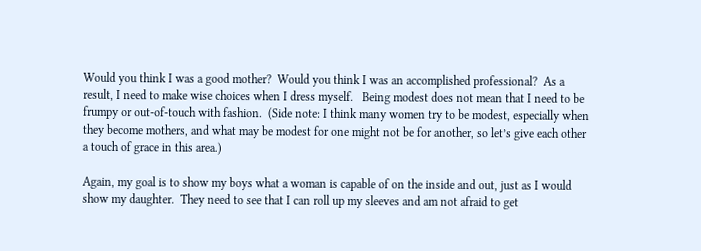Would you think I was a good mother?  Would you think I was an accomplished professional?  As a result, I need to make wise choices when I dress myself.   Being modest does not mean that I need to be frumpy or out-of-touch with fashion.  (Side note: I think many women try to be modest, especially when they become mothers, and what may be modest for one might not be for another, so let’s give each other a touch of grace in this area.)

Again, my goal is to show my boys what a woman is capable of on the inside and out, just as I would show my daughter.  They need to see that I can roll up my sleeves and am not afraid to get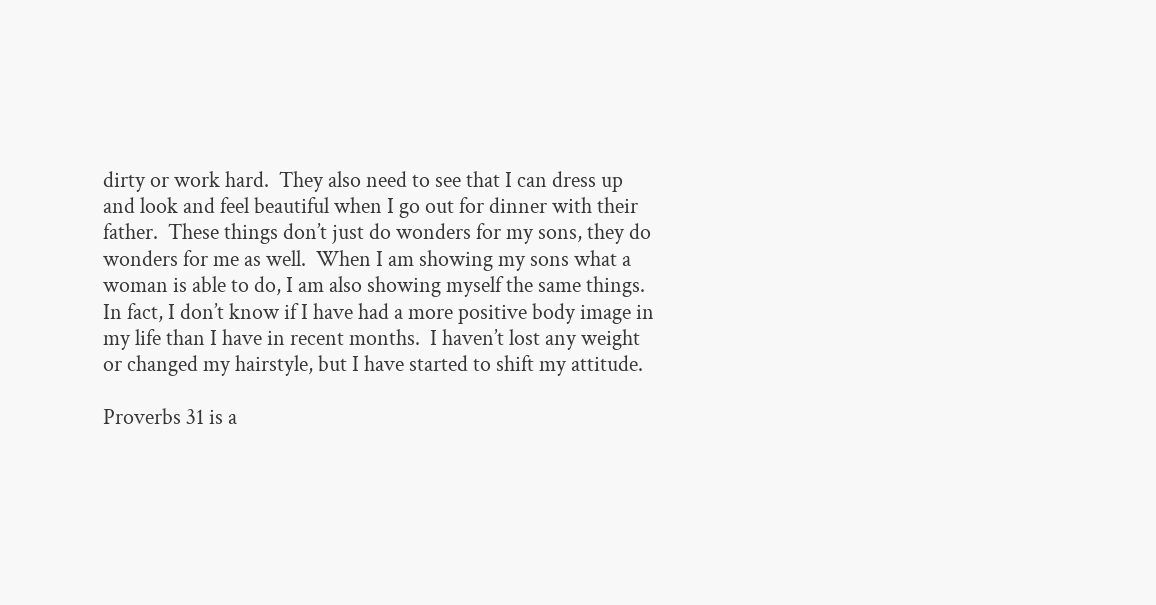dirty or work hard.  They also need to see that I can dress up and look and feel beautiful when I go out for dinner with their father.  These things don’t just do wonders for my sons, they do wonders for me as well.  When I am showing my sons what a woman is able to do, I am also showing myself the same things.  In fact, I don’t know if I have had a more positive body image in my life than I have in recent months.  I haven’t lost any weight or changed my hairstyle, but I have started to shift my attitude.

Proverbs 31 is a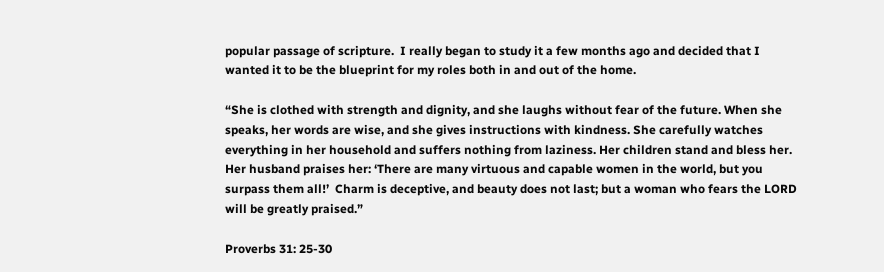popular passage of scripture.  I really began to study it a few months ago and decided that I wanted it to be the blueprint for my roles both in and out of the home.

“She is clothed with strength and dignity, and she laughs without fear of the future. When she speaks, her words are wise, and she gives instructions with kindness. She carefully watches everything in her household and suffers nothing from laziness. Her children stand and bless her.  Her husband praises her: ‘There are many virtuous and capable women in the world, but you surpass them all!’  Charm is deceptive, and beauty does not last; but a woman who fears the LORD will be greatly praised.”

Proverbs 31: 25-30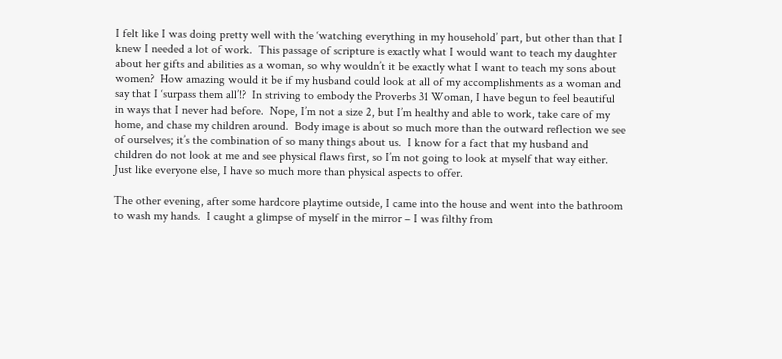I felt like I was doing pretty well with the ‘watching everything in my household’ part, but other than that I knew I needed a lot of work.  This passage of scripture is exactly what I would want to teach my daughter about her gifts and abilities as a woman, so why wouldn’t it be exactly what I want to teach my sons about women?  How amazing would it be if my husband could look at all of my accomplishments as a woman and say that I ‘surpass them all’!?  In striving to embody the Proverbs 31 Woman, I have begun to feel beautiful in ways that I never had before.  Nope, I’m not a size 2, but I’m healthy and able to work, take care of my home, and chase my children around.  Body image is about so much more than the outward reflection we see of ourselves; it’s the combination of so many things about us.  I know for a fact that my husband and children do not look at me and see physical flaws first, so I’m not going to look at myself that way either.  Just like everyone else, I have so much more than physical aspects to offer.

The other evening, after some hardcore playtime outside, I came into the house and went into the bathroom to wash my hands.  I caught a glimpse of myself in the mirror – I was filthy from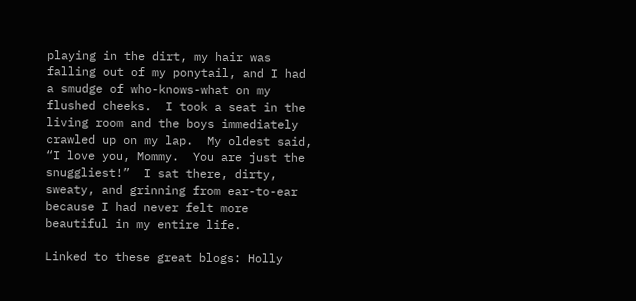playing in the dirt, my hair was falling out of my ponytail, and I had a smudge of who-knows-what on my flushed cheeks.  I took a seat in the living room and the boys immediately crawled up on my lap.  My oldest said, “I love you, Mommy.  You are just the snuggliest!”  I sat there, dirty, sweaty, and grinning from ear-to-ear because I had never felt more beautiful in my entire life.

Linked to these great blogs: Holly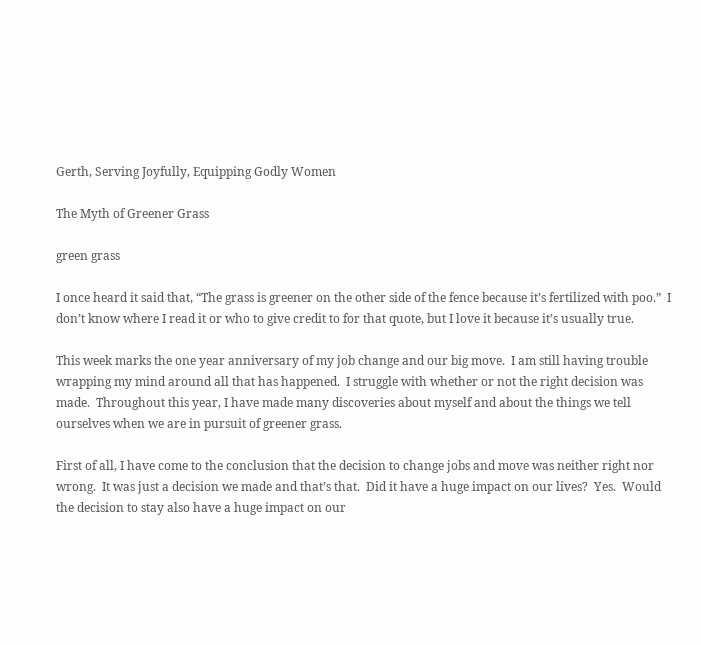Gerth, Serving Joyfully, Equipping Godly Women

The Myth of Greener Grass

green grass

I once heard it said that, “The grass is greener on the other side of the fence because it’s fertilized with poo.”  I don’t know where I read it or who to give credit to for that quote, but I love it because it’s usually true.

This week marks the one year anniversary of my job change and our big move.  I am still having trouble wrapping my mind around all that has happened.  I struggle with whether or not the right decision was made.  Throughout this year, I have made many discoveries about myself and about the things we tell ourselves when we are in pursuit of greener grass.

First of all, I have come to the conclusion that the decision to change jobs and move was neither right nor wrong.  It was just a decision we made and that’s that.  Did it have a huge impact on our lives?  Yes.  Would the decision to stay also have a huge impact on our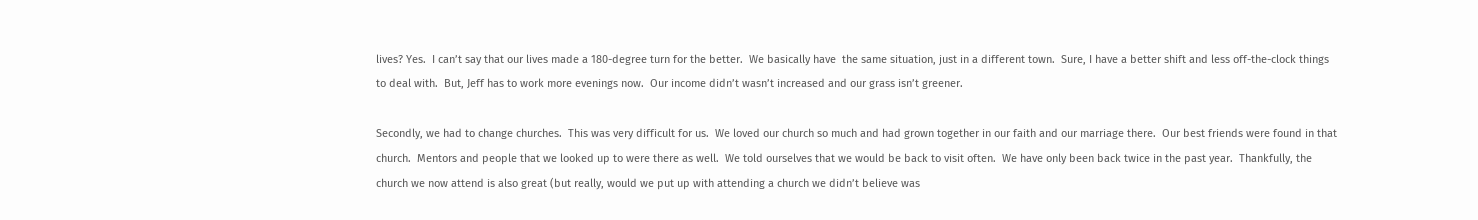lives? Yes.  I can’t say that our lives made a 180-degree turn for the better.  We basically have  the same situation, just in a different town.  Sure, I have a better shift and less off-the-clock things to deal with.  But, Jeff has to work more evenings now.  Our income didn’t wasn’t increased and our grass isn’t greener.

Secondly, we had to change churches.  This was very difficult for us.  We loved our church so much and had grown together in our faith and our marriage there.  Our best friends were found in that church.  Mentors and people that we looked up to were there as well.  We told ourselves that we would be back to visit often.  We have only been back twice in the past year.  Thankfully, the church we now attend is also great (but really, would we put up with attending a church we didn’t believe was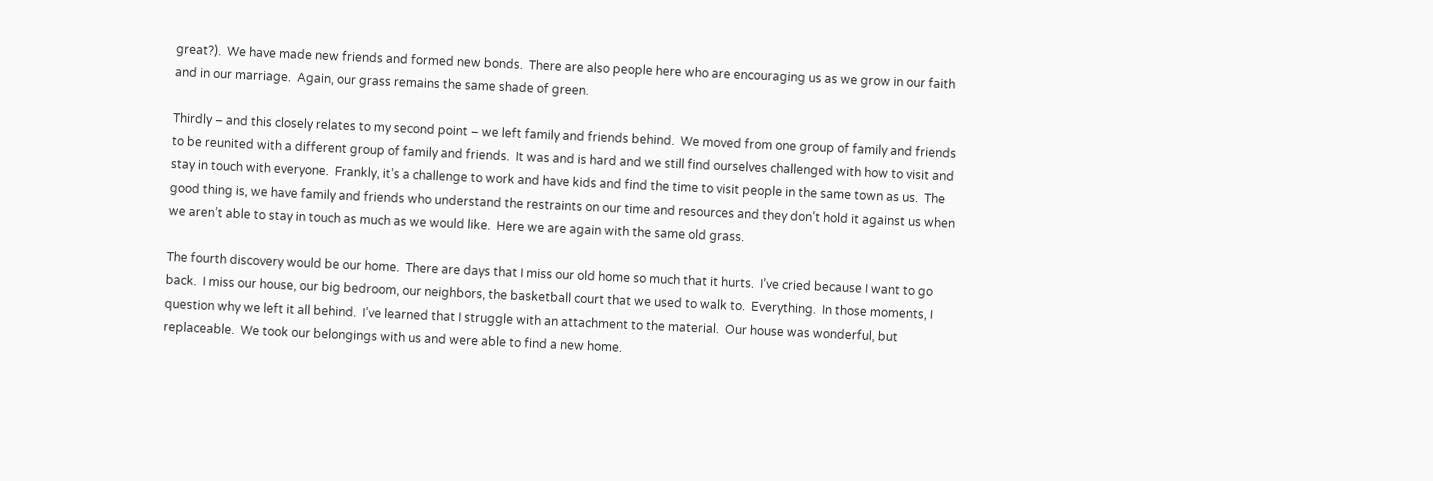great?).  We have made new friends and formed new bonds.  There are also people here who are encouraging us as we grow in our faith and in our marriage.  Again, our grass remains the same shade of green.

Thirdly – and this closely relates to my second point – we left family and friends behind.  We moved from one group of family and friends to be reunited with a different group of family and friends.  It was and is hard and we still find ourselves challenged with how to visit and stay in touch with everyone.  Frankly, it’s a challenge to work and have kids and find the time to visit people in the same town as us.  The good thing is, we have family and friends who understand the restraints on our time and resources and they don’t hold it against us when we aren’t able to stay in touch as much as we would like.  Here we are again with the same old grass.

The fourth discovery would be our home.  There are days that I miss our old home so much that it hurts.  I’ve cried because I want to go back.  I miss our house, our big bedroom, our neighbors, the basketball court that we used to walk to.  Everything.  In those moments, I question why we left it all behind.  I’ve learned that I struggle with an attachment to the material.  Our house was wonderful, but replaceable.  We took our belongings with us and were able to find a new home.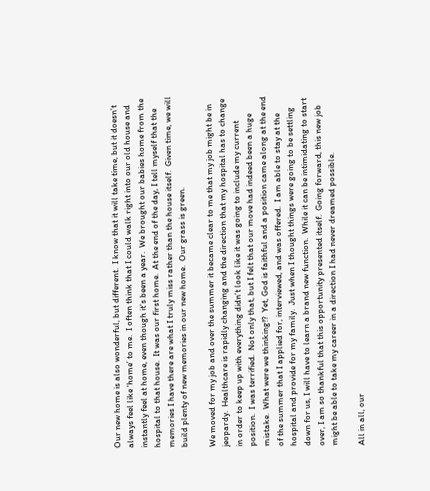Our new home is also wonderful, but different.  I know that it will take time, but it doesn’t always feel like ‘home’ to me.  I often think that I could walk right into our old house and instantly feel at home, even though it’s been a year.  We brought our babies home from the hospital to that house.  It was our first home.  At the end of the day, I tell myself that the memories I have there are what I truly miss rather than the house itself.  Given time, we will build plenty of new memories in our new home.  Our grass is green.

We moved for my job and over the summer it became clear to me that my job might be in jeopardy.  Healthcare is rapidly changing and the direction that my hospital has to change in order to keep up with everything didn’t look like it was going to include my current position.  I was terrified.  Not only that, but I felt that our move had indeed been a huge mistake.  What were we thinking!?  Yet, God is faithful and a position came along at the end of the summer that I applied for, interviewed, and was offered.  I am able to stay at the hospital and provide for my family.  Just when I thought things were going to be settling down for us, I will have to learn a brand new function.  While it can be intimidating to start over, I am so thankful that this opportunity presented itself.  Going forward, this new job might be able to take my career in a direction I had never dreamed possible.

All in all, our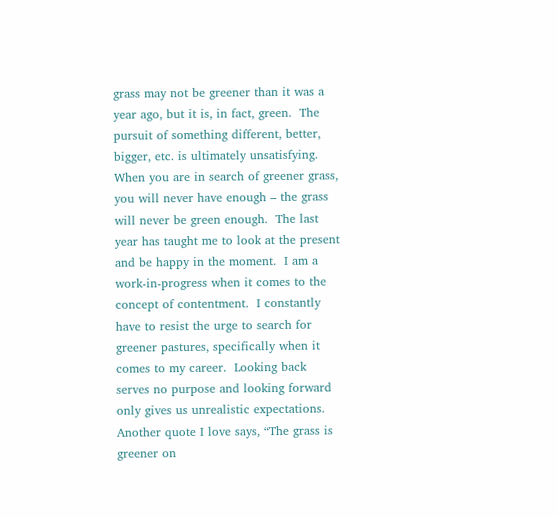grass may not be greener than it was a year ago, but it is, in fact, green.  The pursuit of something different, better, bigger, etc. is ultimately unsatisfying.  When you are in search of greener grass, you will never have enough – the grass will never be green enough.  The last year has taught me to look at the present and be happy in the moment.  I am a work-in-progress when it comes to the concept of contentment.  I constantly have to resist the urge to search for greener pastures, specifically when it comes to my career.  Looking back serves no purpose and looking forward only gives us unrealistic expectations.  Another quote I love says, “The grass is greener on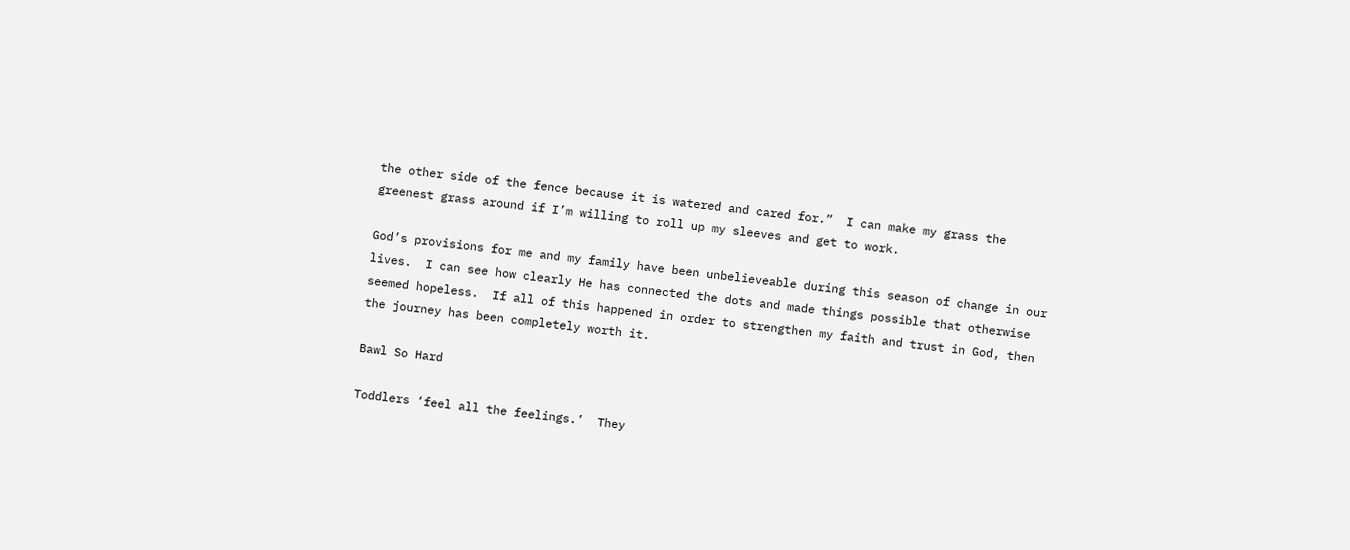the other side of the fence because it is watered and cared for.”  I can make my grass the greenest grass around if I’m willing to roll up my sleeves and get to work.

God’s provisions for me and my family have been unbelieveable during this season of change in our lives.  I can see how clearly He has connected the dots and made things possible that otherwise seemed hopeless.  If all of this happened in order to strengthen my faith and trust in God, then the journey has been completely worth it.

Bawl So Hard

Toddlers ‘feel all the feelings.’  They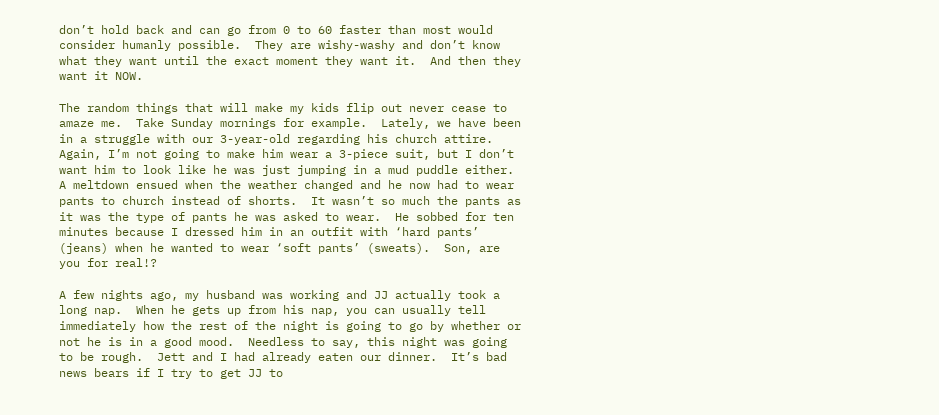don’t hold back and can go from 0 to 60 faster than most would consider humanly possible.  They are wishy-washy and don’t know what they want until the exact moment they want it.  And then they want it NOW.

The random things that will make my kids flip out never cease to amaze me.  Take Sunday mornings for example.  Lately, we have been in a struggle with our 3-year-old regarding his church attire.  Again, I’m not going to make him wear a 3-piece suit, but I don’t want him to look like he was just jumping in a mud puddle either.  A meltdown ensued when the weather changed and he now had to wear pants to church instead of shorts.  It wasn’t so much the pants as it was the type of pants he was asked to wear.  He sobbed for ten minutes because I dressed him in an outfit with ‘hard pants’ (jeans) when he wanted to wear ‘soft pants’ (sweats).  Son, are you for real!?

A few nights ago, my husband was working and JJ actually took a long nap.  When he gets up from his nap, you can usually tell immediately how the rest of the night is going to go by whether or not he is in a good mood.  Needless to say, this night was going to be rough.  Jett and I had already eaten our dinner.  It’s bad news bears if I try to get JJ to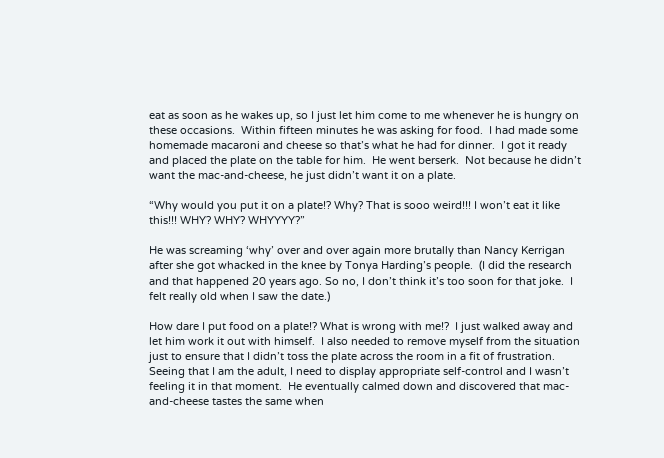eat as soon as he wakes up, so I just let him come to me whenever he is hungry on these occasions.  Within fifteen minutes he was asking for food.  I had made some homemade macaroni and cheese so that’s what he had for dinner.  I got it ready and placed the plate on the table for him.  He went berserk.  Not because he didn’t want the mac-and-cheese, he just didn’t want it on a plate.

“Why would you put it on a plate!? Why? That is sooo weird!!! I won’t eat it like this!!! WHY? WHY? WHYYYY?”

He was screaming ‘why’ over and over again more brutally than Nancy Kerrigan after she got whacked in the knee by Tonya Harding’s people.  (I did the research and that happened 20 years ago. So no, I don’t think it’s too soon for that joke.  I felt really old when I saw the date.)

How dare I put food on a plate!? What is wrong with me!?  I just walked away and let him work it out with himself.  I also needed to remove myself from the situation just to ensure that I didn’t toss the plate across the room in a fit of frustration.  Seeing that I am the adult, I need to display appropriate self-control and I wasn’t feeling it in that moment.  He eventually calmed down and discovered that mac-and-cheese tastes the same when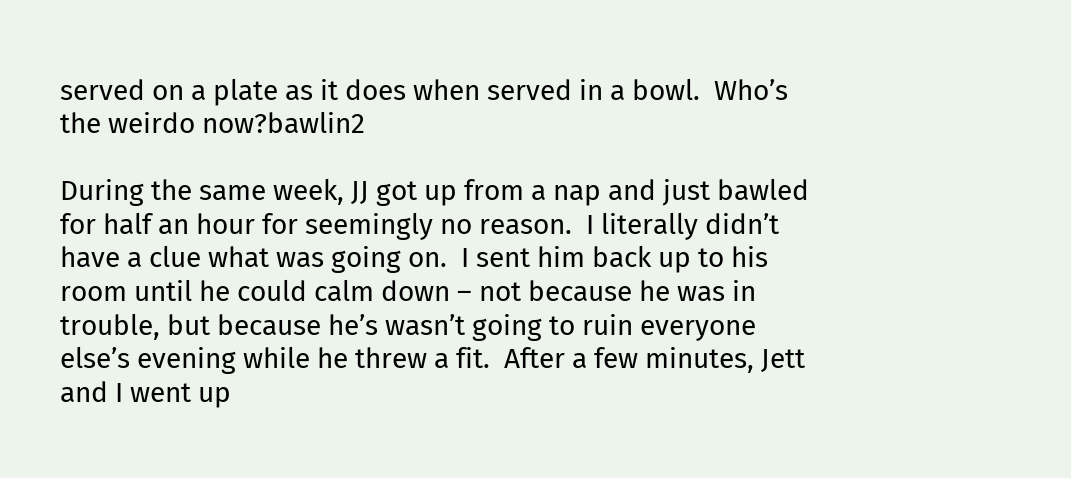served on a plate as it does when served in a bowl.  Who’s the weirdo now?bawlin2

During the same week, JJ got up from a nap and just bawled for half an hour for seemingly no reason.  I literally didn’t have a clue what was going on.  I sent him back up to his room until he could calm down – not because he was in trouble, but because he’s wasn’t going to ruin everyone else’s evening while he threw a fit.  After a few minutes, Jett and I went up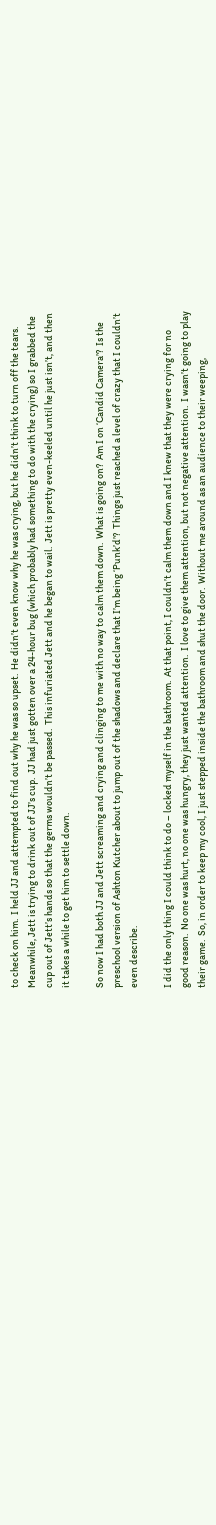to check on him.  I held JJ and attempted to find out why he was so upset.  He didn’t even know why he was crying, but he didn’t think to turn off the tears.  Meanwhile, Jett is trying to drink out of JJ’s cup.  JJ had just gotten over a 24-hour bug (which probably had something to do with the crying) so I grabbed the cup out of Jett’s hands so that the germs wouldn’t be passed.  This infuriated Jett and he began to wail.  Jett is pretty even-keeled until he just isn’t, and then it takes a while to get him to settle down.

So now I had both JJ and Jett screaming and crying and clinging to me with no way to calm them down.  What is going on?  Am I on ‘Candid Camera’?  Is the preschool version of Ashton Kutcher about to jump out of the shadows and declare that I’m being ‘Punk’d’?  Things just reached a level of crazy that I couldn’t even describe.

I did the only thing I could think to do – locked myself in the bathroom.  At that point, I couldn’t calm them down and I knew that they were crying for no good reason.  No one was hurt, no one was hungry, they just wanted attention.  I love to give them attention, but not negative attention.  I wasn’t going to play their game.  So, in order to keep my cool, I just stepped inside the bathroom and shut the door.  Without me around as an audience to their weeping,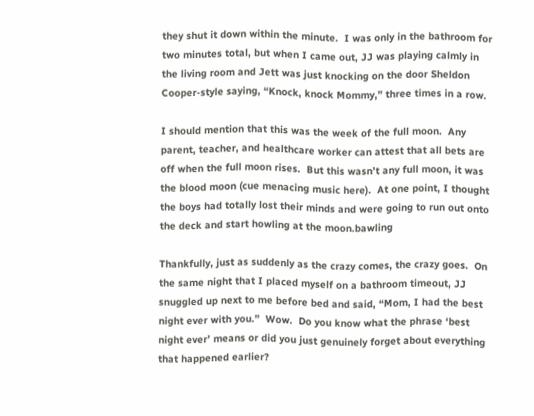they shut it down within the minute.  I was only in the bathroom for two minutes total, but when I came out, JJ was playing calmly in the living room and Jett was just knocking on the door Sheldon Cooper-style saying, “Knock, knock Mommy,” three times in a row.

I should mention that this was the week of the full moon.  Any parent, teacher, and healthcare worker can attest that all bets are off when the full moon rises.  But this wasn’t any full moon, it was the blood moon (cue menacing music here).  At one point, I thought the boys had totally lost their minds and were going to run out onto the deck and start howling at the moon.bawling

Thankfully, just as suddenly as the crazy comes, the crazy goes.  On the same night that I placed myself on a bathroom timeout, JJ snuggled up next to me before bed and said, “Mom, I had the best night ever with you.”  Wow.  Do you know what the phrase ‘best night ever’ means or did you just genuinely forget about everything that happened earlier?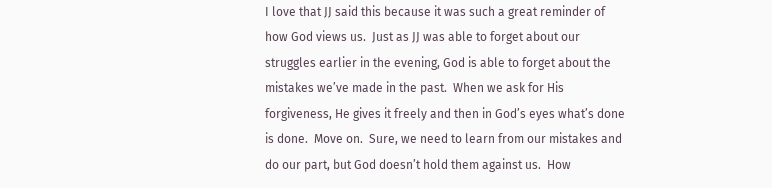I love that JJ said this because it was such a great reminder of how God views us.  Just as JJ was able to forget about our struggles earlier in the evening, God is able to forget about the mistakes we’ve made in the past.  When we ask for His forgiveness, He gives it freely and then in God’s eyes what’s done is done.  Move on.  Sure, we need to learn from our mistakes and do our part, but God doesn’t hold them against us.  How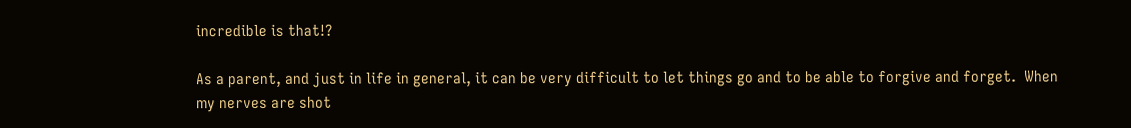incredible is that!?

As a parent, and just in life in general, it can be very difficult to let things go and to be able to forgive and forget.  When my nerves are shot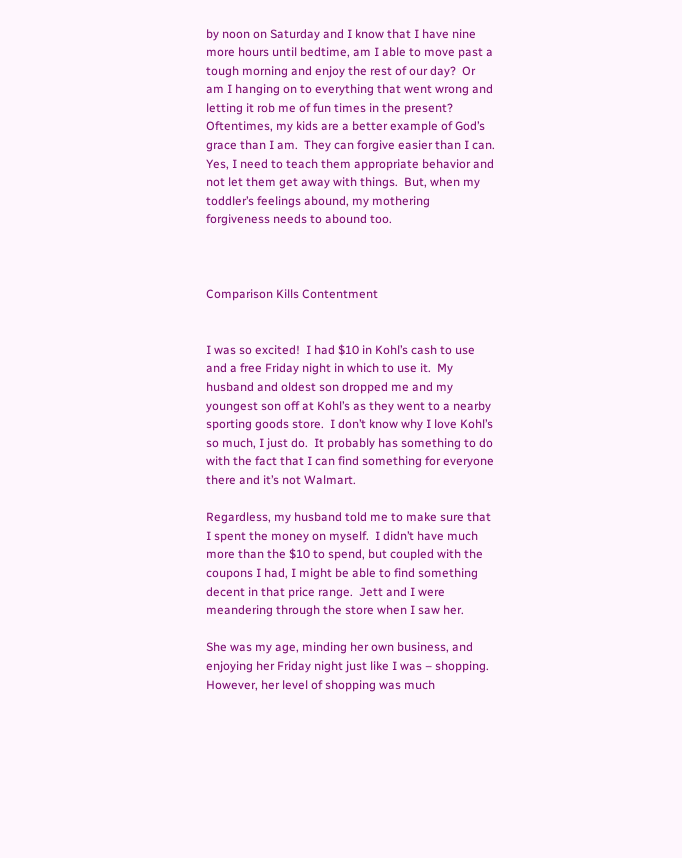by noon on Saturday and I know that I have nine more hours until bedtime, am I able to move past a tough morning and enjoy the rest of our day?  Or am I hanging on to everything that went wrong and letting it rob me of fun times in the present?  Oftentimes, my kids are a better example of God’s grace than I am.  They can forgive easier than I can.  Yes, I need to teach them appropriate behavior and not let them get away with things.  But, when my toddler’s feelings abound, my mothering forgiveness needs to abound too.



Comparison Kills Contentment


I was so excited!  I had $10 in Kohl’s cash to use and a free Friday night in which to use it.  My husband and oldest son dropped me and my youngest son off at Kohl’s as they went to a nearby sporting goods store.  I don’t know why I love Kohl’s so much, I just do.  It probably has something to do with the fact that I can find something for everyone there and it’s not Walmart.

Regardless, my husband told me to make sure that I spent the money on myself.  I didn’t have much more than the $10 to spend, but coupled with the coupons I had, I might be able to find something decent in that price range.  Jett and I were meandering through the store when I saw her.

She was my age, minding her own business, and enjoying her Friday night just like I was – shopping.  However, her level of shopping was much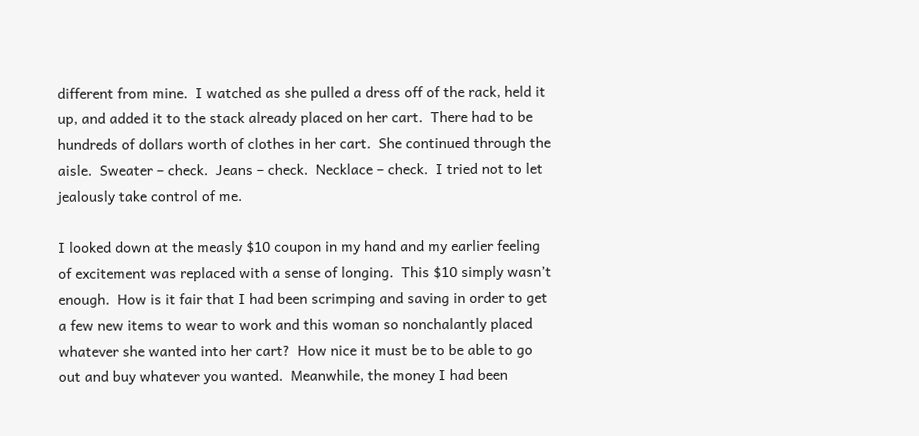different from mine.  I watched as she pulled a dress off of the rack, held it up, and added it to the stack already placed on her cart.  There had to be hundreds of dollars worth of clothes in her cart.  She continued through the aisle.  Sweater – check.  Jeans – check.  Necklace – check.  I tried not to let  jealously take control of me.

I looked down at the measly $10 coupon in my hand and my earlier feeling of excitement was replaced with a sense of longing.  This $10 simply wasn’t enough.  How is it fair that I had been scrimping and saving in order to get a few new items to wear to work and this woman so nonchalantly placed whatever she wanted into her cart?  How nice it must be to be able to go out and buy whatever you wanted.  Meanwhile, the money I had been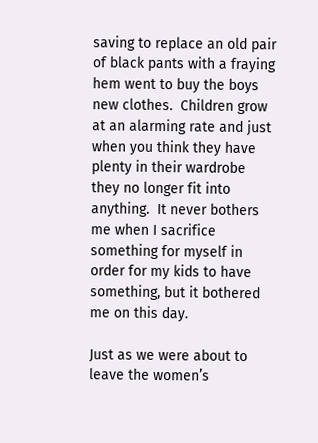saving to replace an old pair of black pants with a fraying hem went to buy the boys new clothes.  Children grow at an alarming rate and just when you think they have plenty in their wardrobe they no longer fit into anything.  It never bothers me when I sacrifice something for myself in order for my kids to have something, but it bothered me on this day.

Just as we were about to leave the women’s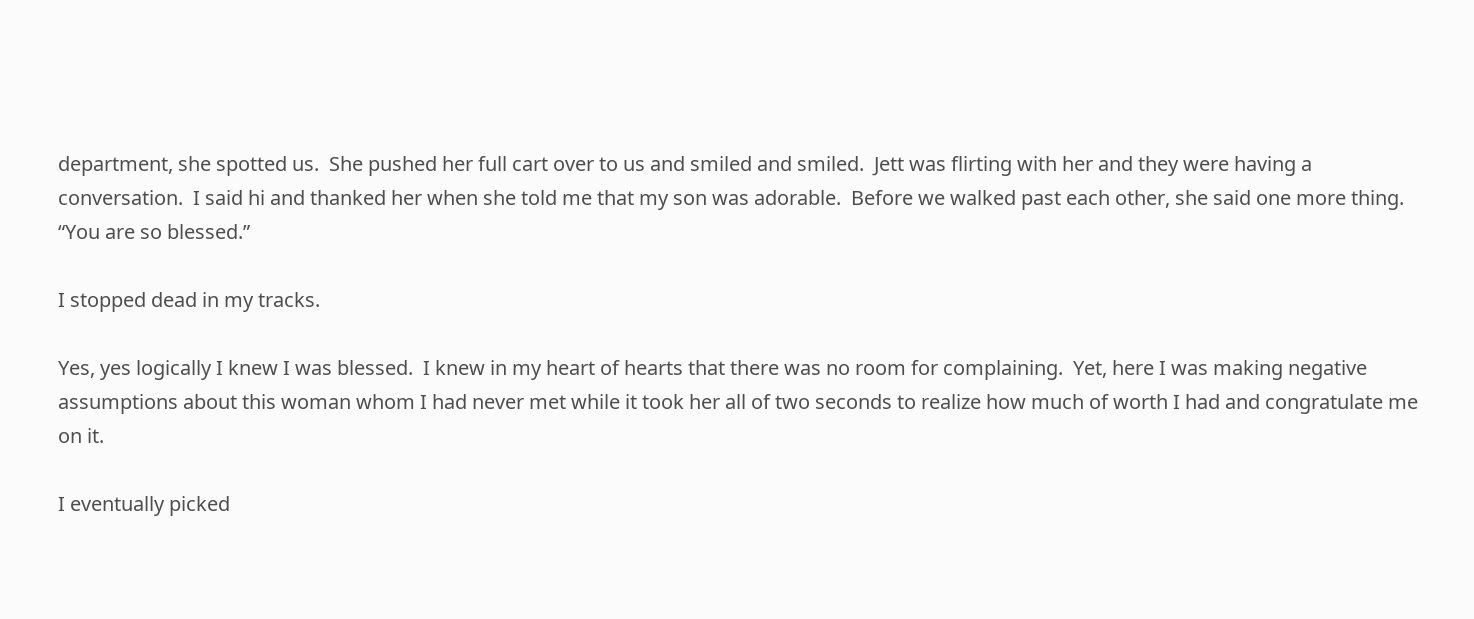department, she spotted us.  She pushed her full cart over to us and smiled and smiled.  Jett was flirting with her and they were having a conversation.  I said hi and thanked her when she told me that my son was adorable.  Before we walked past each other, she said one more thing.  “You are so blessed.”

I stopped dead in my tracks.

Yes, yes logically I knew I was blessed.  I knew in my heart of hearts that there was no room for complaining.  Yet, here I was making negative assumptions about this woman whom I had never met while it took her all of two seconds to realize how much of worth I had and congratulate me on it.

I eventually picked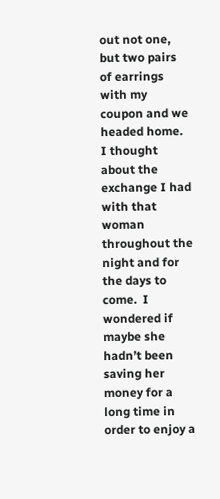out not one, but two pairs of earrings with my coupon and we headed home.  I thought about the exchange I had with that woman throughout the night and for the days to come.  I wondered if maybe she hadn’t been saving her money for a long time in order to enjoy a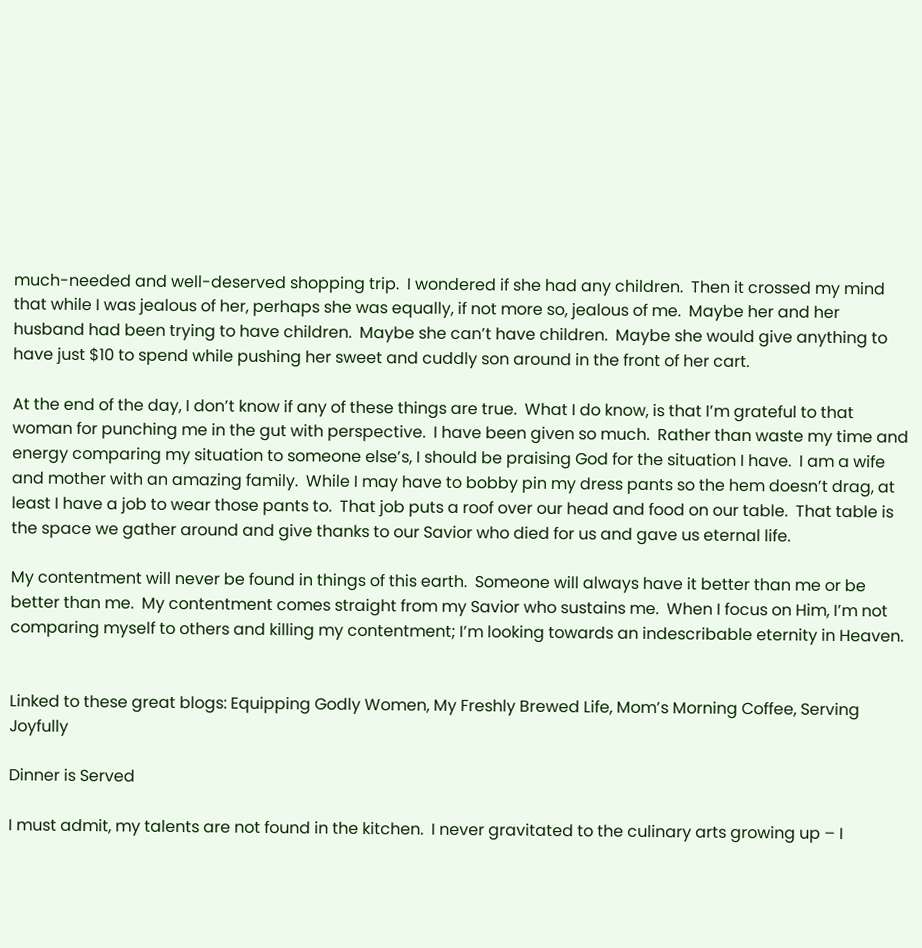much-needed and well-deserved shopping trip.  I wondered if she had any children.  Then it crossed my mind that while I was jealous of her, perhaps she was equally, if not more so, jealous of me.  Maybe her and her husband had been trying to have children.  Maybe she can’t have children.  Maybe she would give anything to have just $10 to spend while pushing her sweet and cuddly son around in the front of her cart.

At the end of the day, I don’t know if any of these things are true.  What I do know, is that I’m grateful to that woman for punching me in the gut with perspective.  I have been given so much.  Rather than waste my time and energy comparing my situation to someone else’s, I should be praising God for the situation I have.  I am a wife and mother with an amazing family.  While I may have to bobby pin my dress pants so the hem doesn’t drag, at least I have a job to wear those pants to.  That job puts a roof over our head and food on our table.  That table is the space we gather around and give thanks to our Savior who died for us and gave us eternal life.

My contentment will never be found in things of this earth.  Someone will always have it better than me or be better than me.  My contentment comes straight from my Savior who sustains me.  When I focus on Him, I’m not comparing myself to others and killing my contentment; I’m looking towards an indescribable eternity in Heaven.


Linked to these great blogs: Equipping Godly Women, My Freshly Brewed Life, Mom’s Morning Coffee, Serving Joyfully

Dinner is Served

I must admit, my talents are not found in the kitchen.  I never gravitated to the culinary arts growing up – I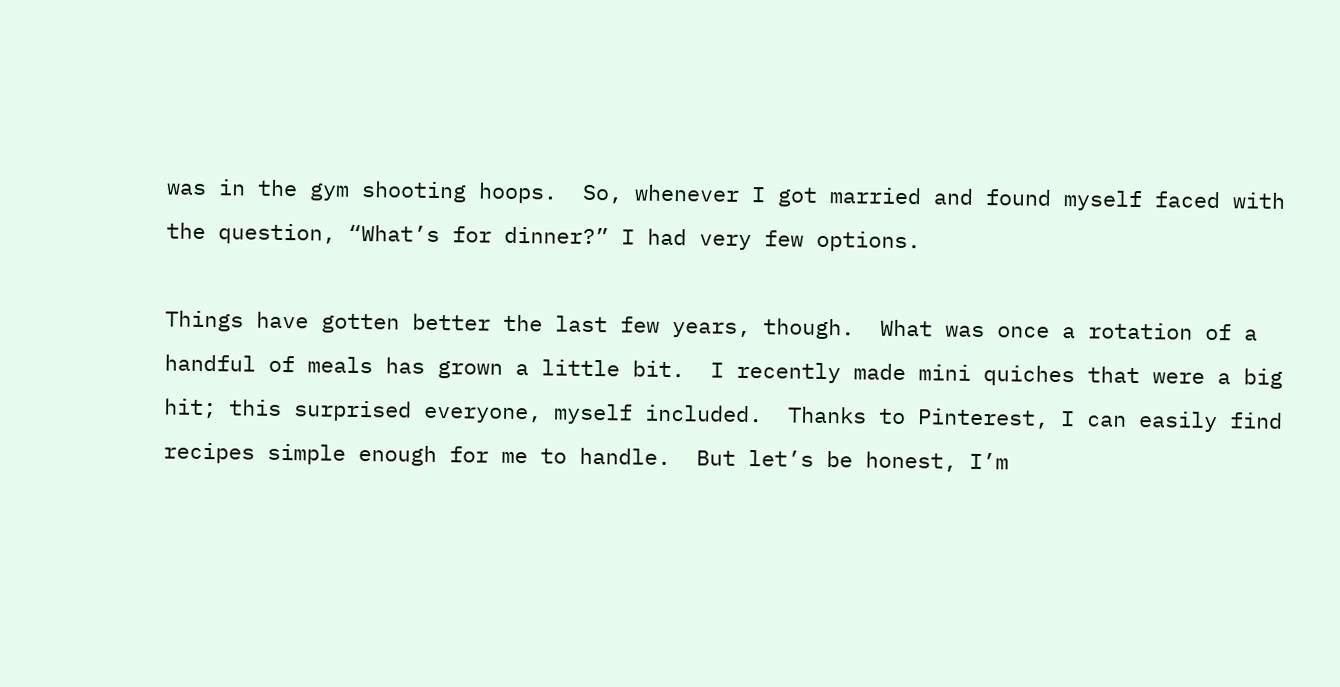was in the gym shooting hoops.  So, whenever I got married and found myself faced with the question, “What’s for dinner?” I had very few options.

Things have gotten better the last few years, though.  What was once a rotation of a handful of meals has grown a little bit.  I recently made mini quiches that were a big hit; this surprised everyone, myself included.  Thanks to Pinterest, I can easily find recipes simple enough for me to handle.  But let’s be honest, I’m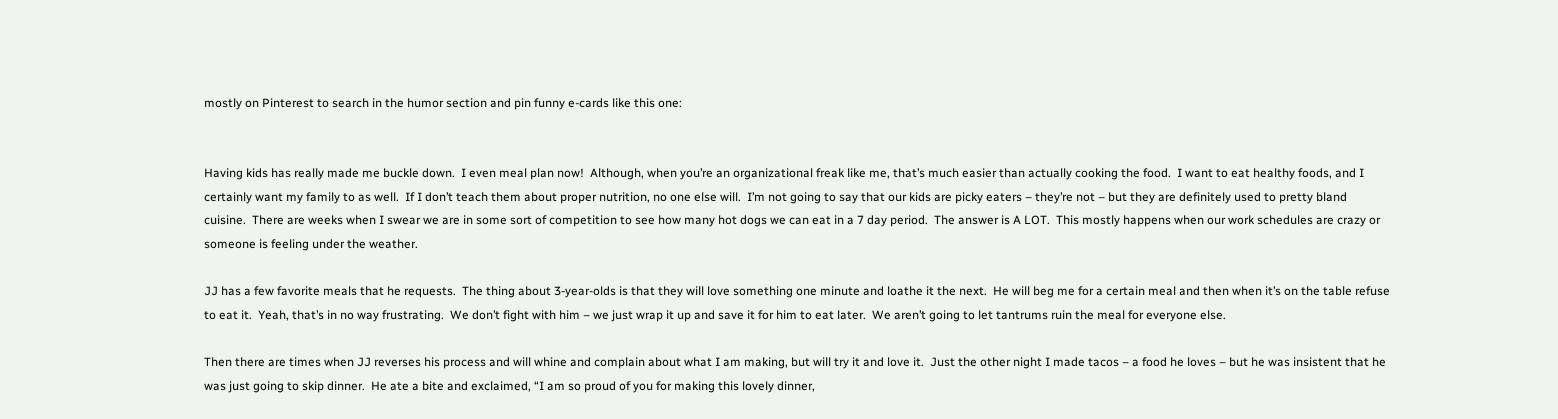mostly on Pinterest to search in the humor section and pin funny e-cards like this one:


Having kids has really made me buckle down.  I even meal plan now!  Although, when you’re an organizational freak like me, that’s much easier than actually cooking the food.  I want to eat healthy foods, and I certainly want my family to as well.  If I don’t teach them about proper nutrition, no one else will.  I’m not going to say that our kids are picky eaters – they’re not – but they are definitely used to pretty bland cuisine.  There are weeks when I swear we are in some sort of competition to see how many hot dogs we can eat in a 7 day period.  The answer is A LOT.  This mostly happens when our work schedules are crazy or someone is feeling under the weather.

JJ has a few favorite meals that he requests.  The thing about 3-year-olds is that they will love something one minute and loathe it the next.  He will beg me for a certain meal and then when it’s on the table refuse to eat it.  Yeah, that’s in no way frustrating.  We don’t fight with him – we just wrap it up and save it for him to eat later.  We aren’t going to let tantrums ruin the meal for everyone else.

Then there are times when JJ reverses his process and will whine and complain about what I am making, but will try it and love it.  Just the other night I made tacos – a food he loves – but he was insistent that he was just going to skip dinner.  He ate a bite and exclaimed, “I am so proud of you for making this lovely dinner,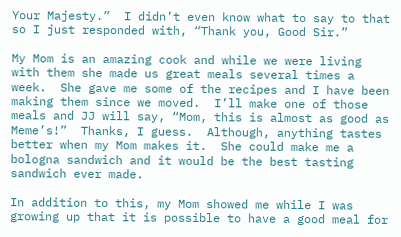Your Majesty.”  I didn’t even know what to say to that so I just responded with, “Thank you, Good Sir.”

My Mom is an amazing cook and while we were living with them she made us great meals several times a week.  She gave me some of the recipes and I have been making them since we moved.  I’ll make one of those meals and JJ will say, “Mom, this is almost as good as Meme’s!”  Thanks, I guess.  Although, anything tastes better when my Mom makes it.  She could make me a bologna sandwich and it would be the best tasting sandwich ever made.

In addition to this, my Mom showed me while I was growing up that it is possible to have a good meal for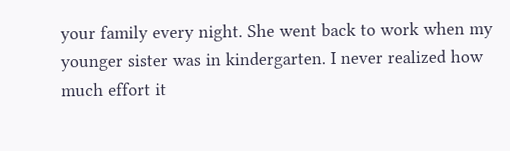your family every night. She went back to work when my younger sister was in kindergarten. I never realized how much effort it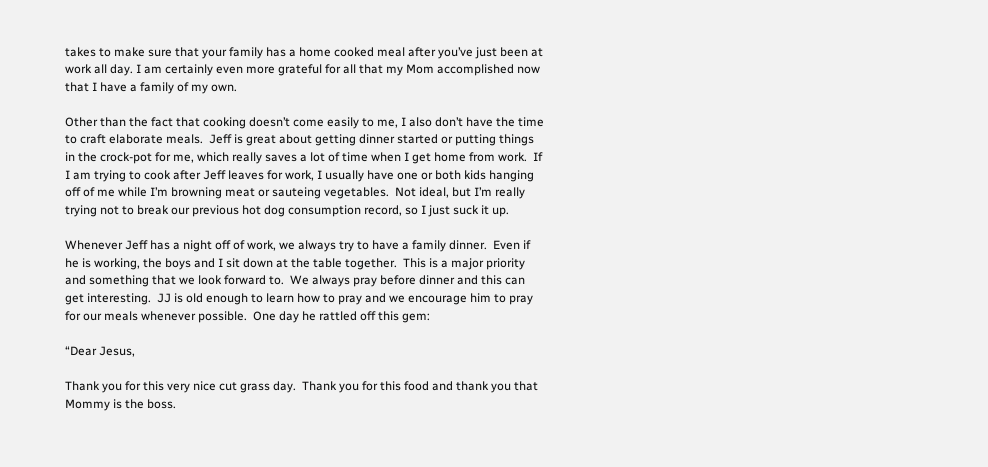takes to make sure that your family has a home cooked meal after you’ve just been at work all day. I am certainly even more grateful for all that my Mom accomplished now that I have a family of my own.

Other than the fact that cooking doesn’t come easily to me, I also don’t have the time to craft elaborate meals.  Jeff is great about getting dinner started or putting things in the crock-pot for me, which really saves a lot of time when I get home from work.  If I am trying to cook after Jeff leaves for work, I usually have one or both kids hanging off of me while I’m browning meat or sauteing vegetables.  Not ideal, but I’m really trying not to break our previous hot dog consumption record, so I just suck it up.

Whenever Jeff has a night off of work, we always try to have a family dinner.  Even if he is working, the boys and I sit down at the table together.  This is a major priority and something that we look forward to.  We always pray before dinner and this can get interesting.  JJ is old enough to learn how to pray and we encourage him to pray for our meals whenever possible.  One day he rattled off this gem:

“Dear Jesus,

Thank you for this very nice cut grass day.  Thank you for this food and thank you that Mommy is the boss.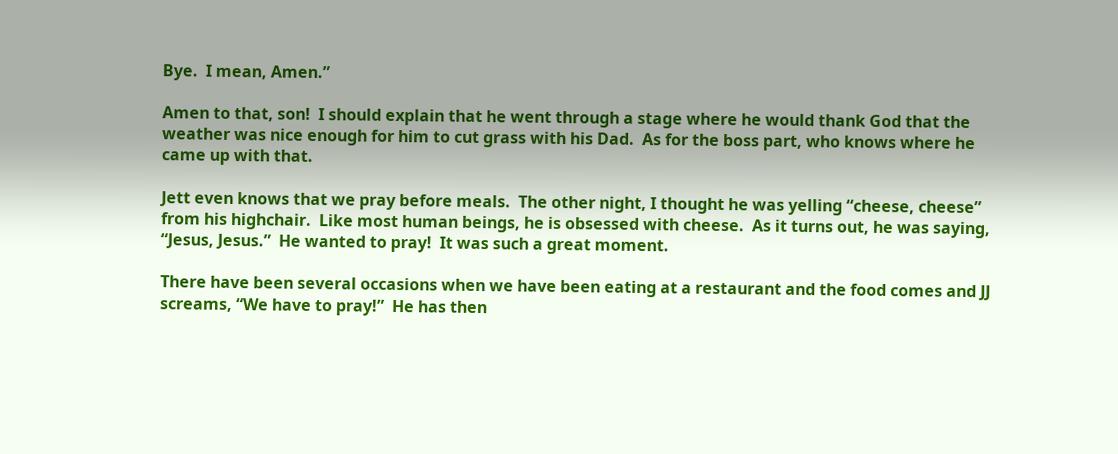Bye.  I mean, Amen.”

Amen to that, son!  I should explain that he went through a stage where he would thank God that the weather was nice enough for him to cut grass with his Dad.  As for the boss part, who knows where he came up with that.

Jett even knows that we pray before meals.  The other night, I thought he was yelling “cheese, cheese” from his highchair.  Like most human beings, he is obsessed with cheese.  As it turns out, he was saying, “Jesus, Jesus.”  He wanted to pray!  It was such a great moment.

There have been several occasions when we have been eating at a restaurant and the food comes and JJ screams, “We have to pray!”  He has then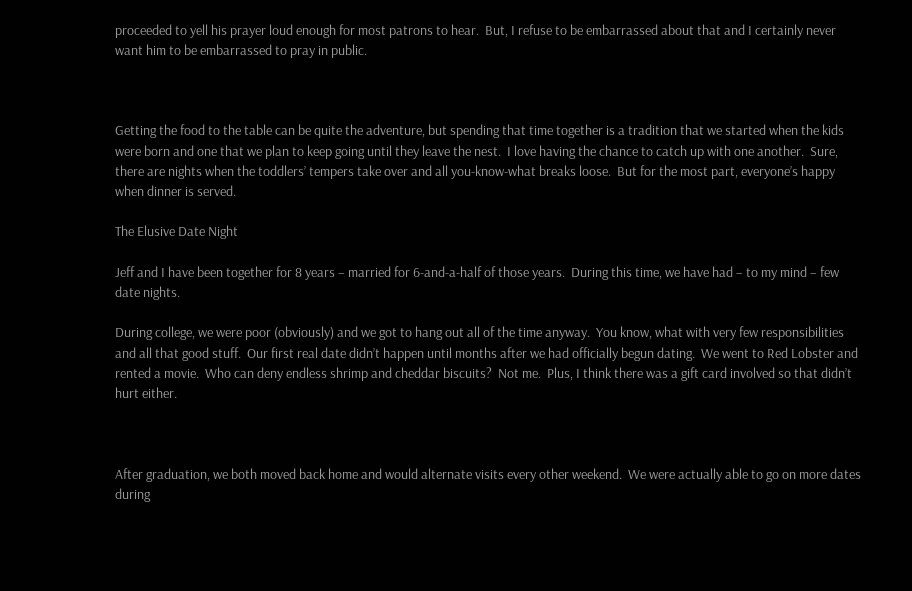proceeded to yell his prayer loud enough for most patrons to hear.  But, I refuse to be embarrassed about that and I certainly never want him to be embarrassed to pray in public.



Getting the food to the table can be quite the adventure, but spending that time together is a tradition that we started when the kids were born and one that we plan to keep going until they leave the nest.  I love having the chance to catch up with one another.  Sure, there are nights when the toddlers’ tempers take over and all you-know-what breaks loose.  But for the most part, everyone’s happy when dinner is served.

The Elusive Date Night

Jeff and I have been together for 8 years – married for 6-and-a-half of those years.  During this time, we have had – to my mind – few date nights.

During college, we were poor (obviously) and we got to hang out all of the time anyway.  You know, what with very few responsibilities and all that good stuff.  Our first real date didn’t happen until months after we had officially begun dating.  We went to Red Lobster and rented a movie.  Who can deny endless shrimp and cheddar biscuits?  Not me.  Plus, I think there was a gift card involved so that didn’t hurt either.



After graduation, we both moved back home and would alternate visits every other weekend.  We were actually able to go on more dates during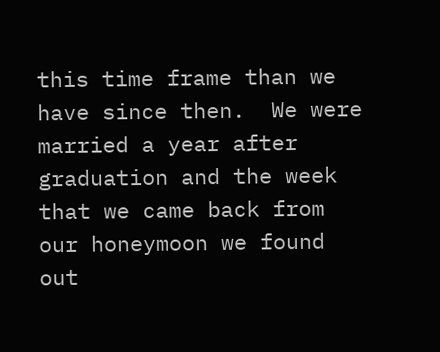this time frame than we have since then.  We were married a year after graduation and the week that we came back from our honeymoon we found out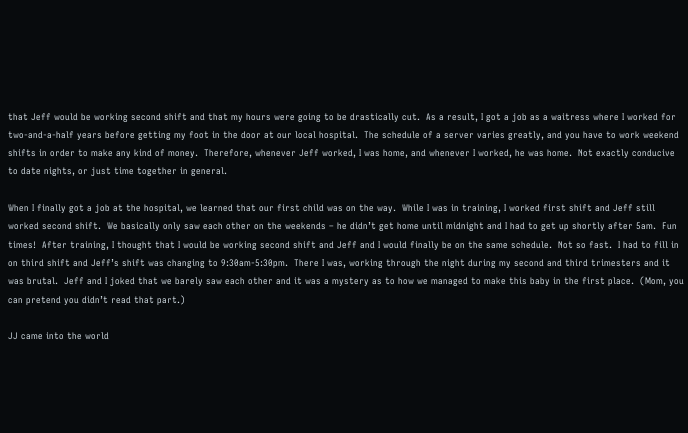that Jeff would be working second shift and that my hours were going to be drastically cut.  As a result, I got a job as a waitress where I worked for two-and-a-half years before getting my foot in the door at our local hospital.  The schedule of a server varies greatly, and you have to work weekend shifts in order to make any kind of money.  Therefore, whenever Jeff worked, I was home, and whenever I worked, he was home.  Not exactly conducive to date nights, or just time together in general.

When I finally got a job at the hospital, we learned that our first child was on the way.  While I was in training, I worked first shift and Jeff still worked second shift.  We basically only saw each other on the weekends – he didn’t get home until midnight and I had to get up shortly after 5am.  Fun times!  After training, I thought that I would be working second shift and Jeff and I would finally be on the same schedule.  Not so fast.  I had to fill in on third shift and Jeff’s shift was changing to 9:30am-5:30pm.  There I was, working through the night during my second and third trimesters and it was brutal.  Jeff and I joked that we barely saw each other and it was a mystery as to how we managed to make this baby in the first place.  (Mom, you can pretend you didn’t read that part.)

JJ came into the world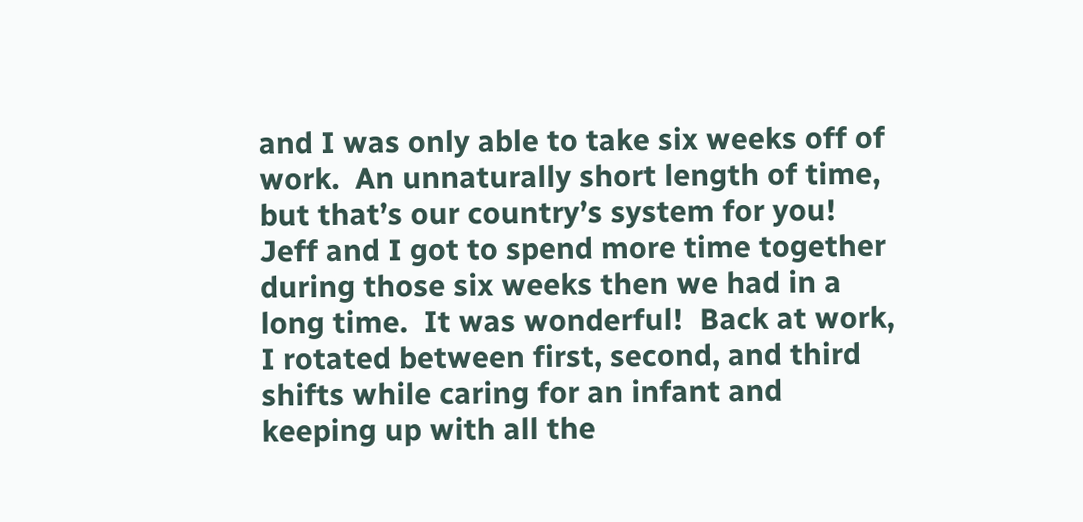and I was only able to take six weeks off of work.  An unnaturally short length of time, but that’s our country’s system for you!  Jeff and I got to spend more time together during those six weeks then we had in a long time.  It was wonderful!  Back at work, I rotated between first, second, and third shifts while caring for an infant and keeping up with all the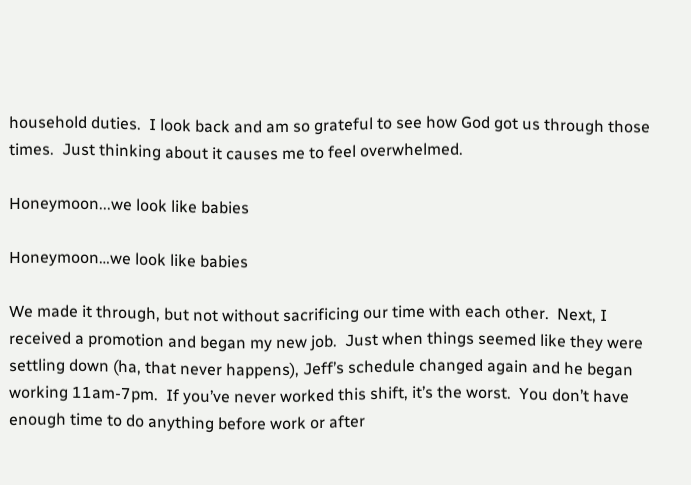household duties.  I look back and am so grateful to see how God got us through those times.  Just thinking about it causes me to feel overwhelmed.

Honeymoon...we look like babies

Honeymoon…we look like babies

We made it through, but not without sacrificing our time with each other.  Next, I received a promotion and began my new job.  Just when things seemed like they were settling down (ha, that never happens), Jeff’s schedule changed again and he began working 11am-7pm.  If you’ve never worked this shift, it’s the worst.  You don’t have enough time to do anything before work or after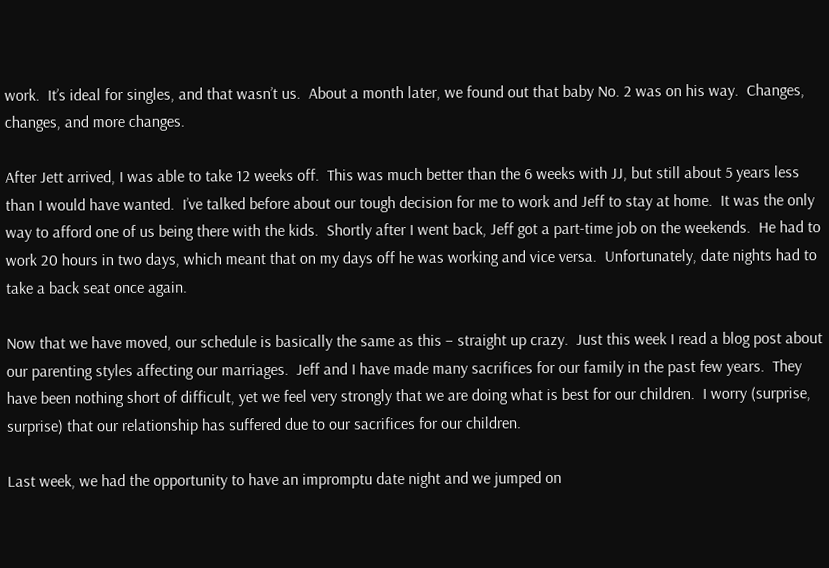work.  It’s ideal for singles, and that wasn’t us.  About a month later, we found out that baby No. 2 was on his way.  Changes, changes, and more changes.

After Jett arrived, I was able to take 12 weeks off.  This was much better than the 6 weeks with JJ, but still about 5 years less than I would have wanted.  I’ve talked before about our tough decision for me to work and Jeff to stay at home.  It was the only way to afford one of us being there with the kids.  Shortly after I went back, Jeff got a part-time job on the weekends.  He had to work 20 hours in two days, which meant that on my days off he was working and vice versa.  Unfortunately, date nights had to take a back seat once again.

Now that we have moved, our schedule is basically the same as this – straight up crazy.  Just this week I read a blog post about our parenting styles affecting our marriages.  Jeff and I have made many sacrifices for our family in the past few years.  They have been nothing short of difficult, yet we feel very strongly that we are doing what is best for our children.  I worry (surprise, surprise) that our relationship has suffered due to our sacrifices for our children.

Last week, we had the opportunity to have an impromptu date night and we jumped on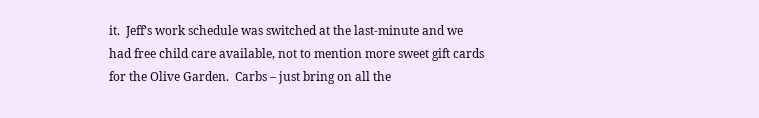it.  Jeff’s work schedule was switched at the last-minute and we had free child care available, not to mention more sweet gift cards for the Olive Garden.  Carbs – just bring on all the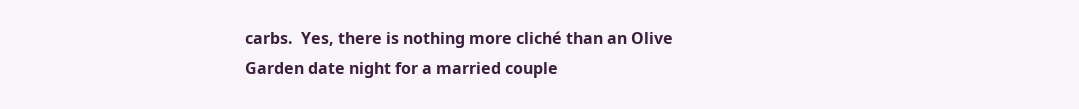carbs.  Yes, there is nothing more cliché than an Olive Garden date night for a married couple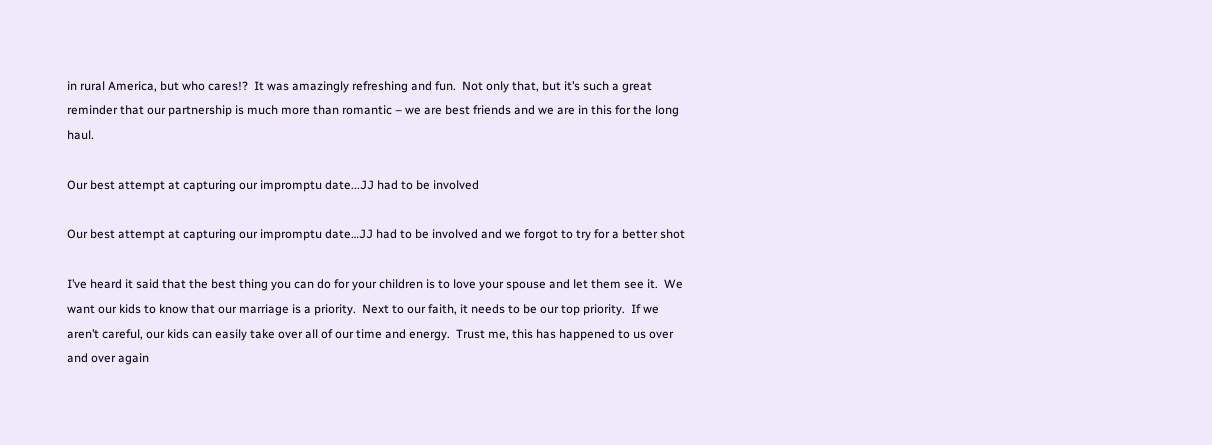in rural America, but who cares!?  It was amazingly refreshing and fun.  Not only that, but it’s such a great reminder that our partnership is much more than romantic – we are best friends and we are in this for the long haul.

Our best attempt at capturing our impromptu date...JJ had to be involved

Our best attempt at capturing our impromptu date…JJ had to be involved and we forgot to try for a better shot

I’ve heard it said that the best thing you can do for your children is to love your spouse and let them see it.  We want our kids to know that our marriage is a priority.  Next to our faith, it needs to be our top priority.  If we aren’t careful, our kids can easily take over all of our time and energy.  Trust me, this has happened to us over and over again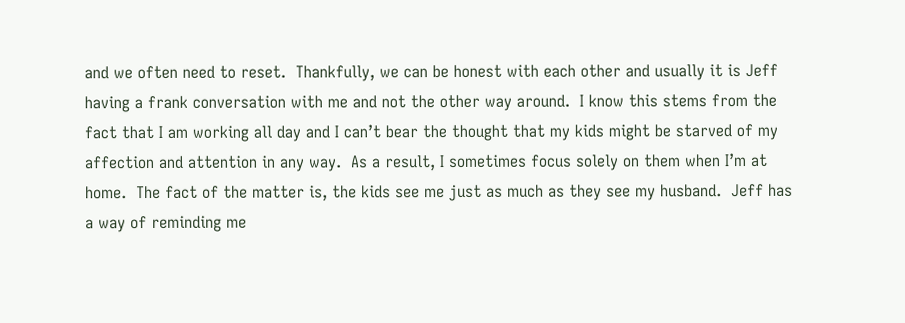and we often need to reset.  Thankfully, we can be honest with each other and usually it is Jeff having a frank conversation with me and not the other way around.  I know this stems from the fact that I am working all day and I can’t bear the thought that my kids might be starved of my affection and attention in any way.  As a result, I sometimes focus solely on them when I’m at home.  The fact of the matter is, the kids see me just as much as they see my husband.  Jeff has a way of reminding me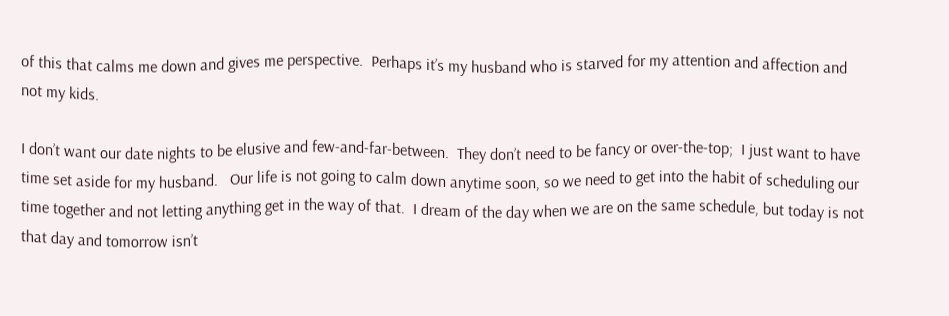of this that calms me down and gives me perspective.  Perhaps it’s my husband who is starved for my attention and affection and not my kids.

I don’t want our date nights to be elusive and few-and-far-between.  They don’t need to be fancy or over-the-top;  I just want to have time set aside for my husband.   Our life is not going to calm down anytime soon, so we need to get into the habit of scheduling our time together and not letting anything get in the way of that.  I dream of the day when we are on the same schedule, but today is not that day and tomorrow isn’t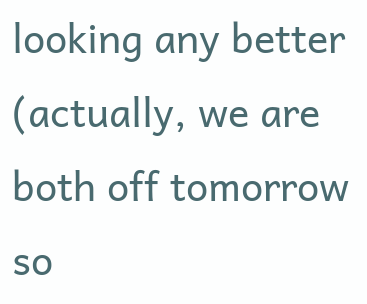looking any better (actually, we are both off tomorrow so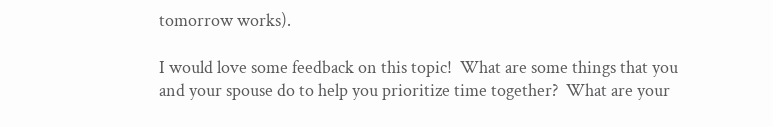tomorrow works).

I would love some feedback on this topic!  What are some things that you and your spouse do to help you prioritize time together?  What are your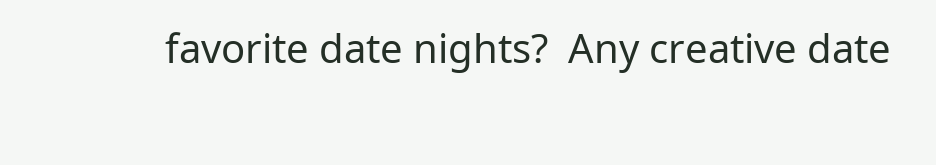favorite date nights?  Any creative date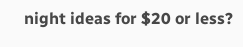night ideas for $20 or less?